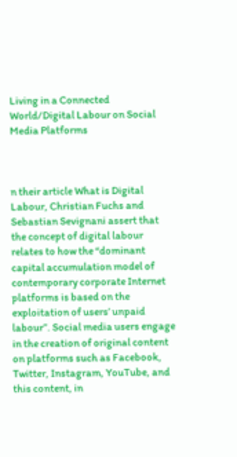Living in a Connected World/Digital Labour on Social Media Platforms



n their article What is Digital Labour, Christian Fuchs and Sebastian Sevignani assert that the concept of digital labour relates to how the “dominant capital accumulation model of contemporary corporate Internet platforms is based on the exploitation of users’ unpaid labour”. Social media users engage in the creation of original content on platforms such as Facebook, Twitter, Instagram, YouTube, and this content, in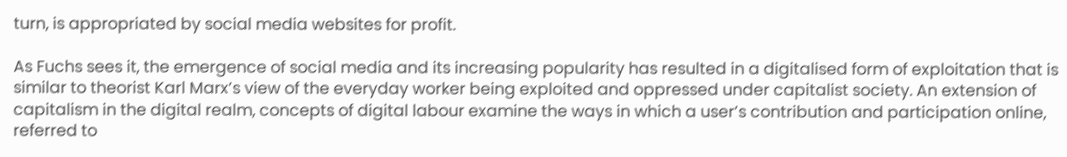turn, is appropriated by social media websites for profit.

As Fuchs sees it, the emergence of social media and its increasing popularity has resulted in a digitalised form of exploitation that is similar to theorist Karl Marx’s view of the everyday worker being exploited and oppressed under capitalist society. An extension of capitalism in the digital realm, concepts of digital labour examine the ways in which a user’s contribution and participation online, referred to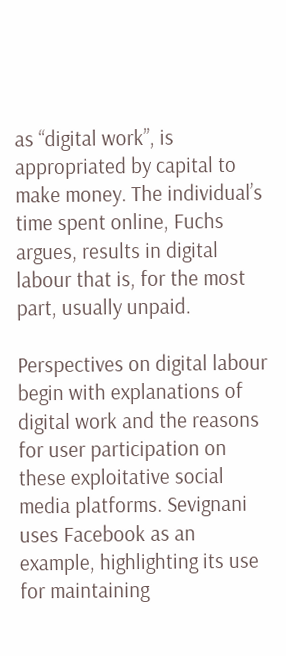as “digital work”, is appropriated by capital to make money. The individual’s time spent online, Fuchs argues, results in digital labour that is, for the most part, usually unpaid.

Perspectives on digital labour begin with explanations of digital work and the reasons for user participation on these exploitative social media platforms. Sevignani uses Facebook as an example, highlighting its use for maintaining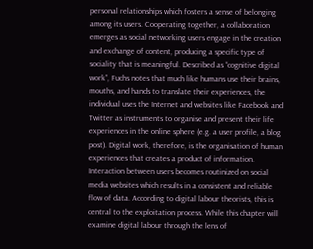personal relationships which fosters a sense of belonging among its users. Cooperating together, a collaboration emerges as social networking users engage in the creation and exchange of content, producing a specific type of sociality that is meaningful. Described as “cognitive digital work”, Fuchs notes that much like humans use their brains, mouths, and hands to translate their experiences, the individual uses the Internet and websites like Facebook and Twitter as instruments to organise and present their life experiences in the online sphere (e.g. a user profile, a blog post). Digital work, therefore, is the organisation of human experiences that creates a product of information. Interaction between users becomes routinized on social media websites which results in a consistent and reliable flow of data. According to digital labour theorists, this is central to the exploitation process. While this chapter will examine digital labour through the lens of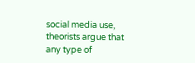social media use, theorists argue that any type of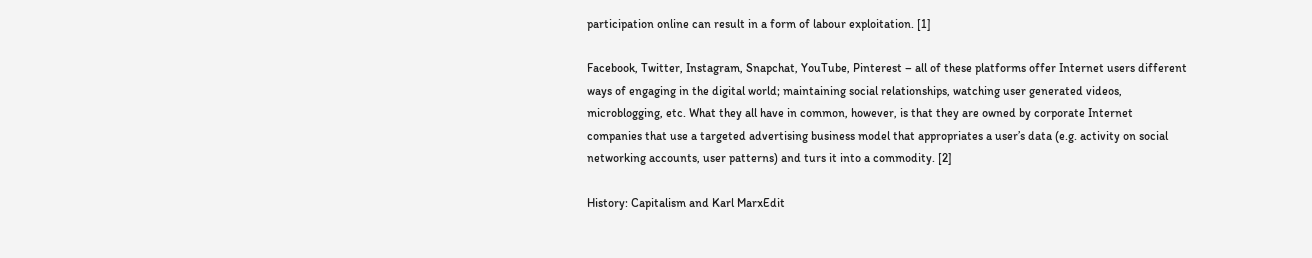participation online can result in a form of labour exploitation. [1]

Facebook, Twitter, Instagram, Snapchat, YouTube, Pinterest – all of these platforms offer Internet users different ways of engaging in the digital world; maintaining social relationships, watching user generated videos, microblogging, etc. What they all have in common, however, is that they are owned by corporate Internet companies that use a targeted advertising business model that appropriates a user’s data (e.g. activity on social networking accounts, user patterns) and turs it into a commodity. [2]

History: Capitalism and Karl MarxEdit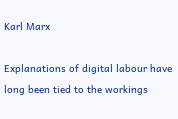Karl Marx

Explanations of digital labour have long been tied to the workings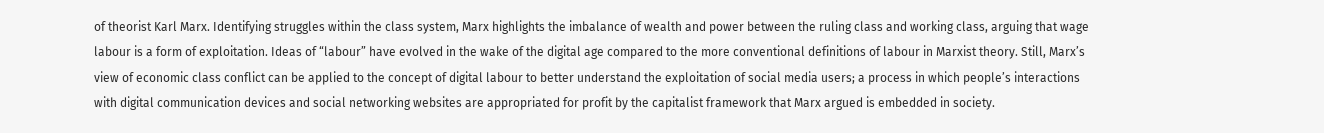of theorist Karl Marx. Identifying struggles within the class system, Marx highlights the imbalance of wealth and power between the ruling class and working class, arguing that wage labour is a form of exploitation. Ideas of “labour” have evolved in the wake of the digital age compared to the more conventional definitions of labour in Marxist theory. Still, Marx’s view of economic class conflict can be applied to the concept of digital labour to better understand the exploitation of social media users; a process in which people’s interactions with digital communication devices and social networking websites are appropriated for profit by the capitalist framework that Marx argued is embedded in society.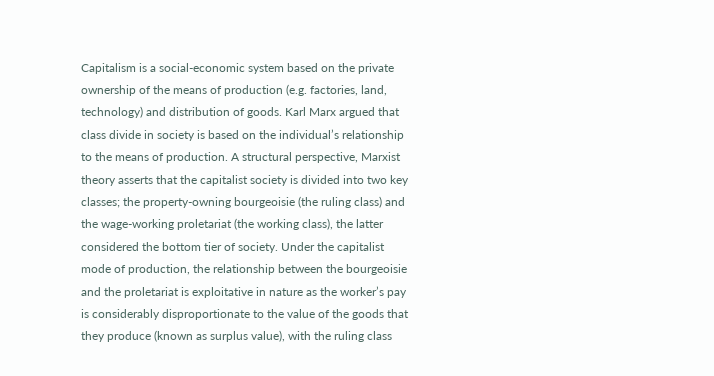Capitalism is a social-economic system based on the private ownership of the means of production (e.g. factories, land, technology) and distribution of goods. Karl Marx argued that class divide in society is based on the individual’s relationship to the means of production. A structural perspective, Marxist theory asserts that the capitalist society is divided into two key classes; the property-owning bourgeoisie (the ruling class) and the wage-working proletariat (the working class), the latter considered the bottom tier of society. Under the capitalist mode of production, the relationship between the bourgeoisie and the proletariat is exploitative in nature as the worker’s pay is considerably disproportionate to the value of the goods that they produce (known as surplus value), with the ruling class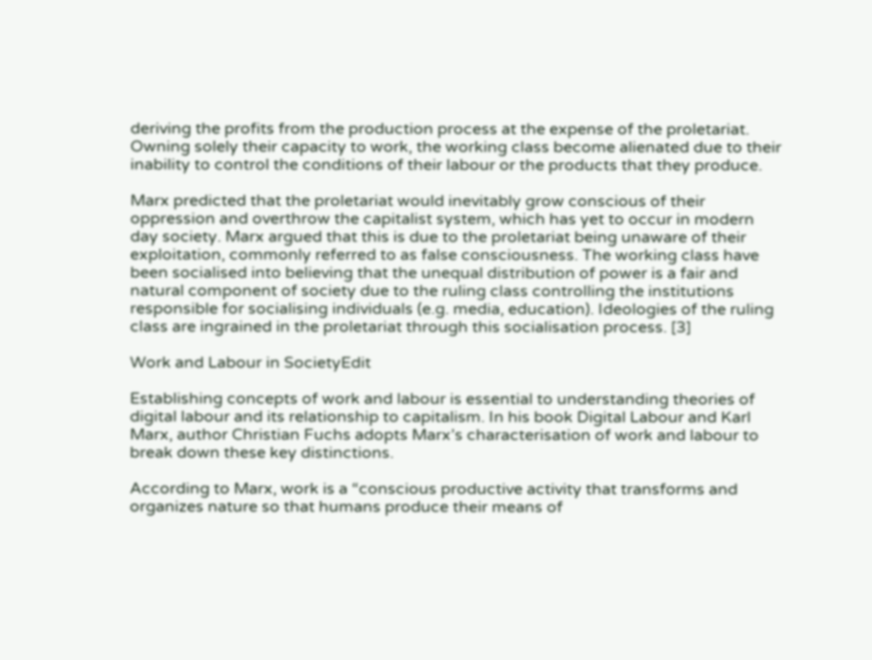deriving the profits from the production process at the expense of the proletariat. Owning solely their capacity to work, the working class become alienated due to their inability to control the conditions of their labour or the products that they produce.

Marx predicted that the proletariat would inevitably grow conscious of their oppression and overthrow the capitalist system, which has yet to occur in modern day society. Marx argued that this is due to the proletariat being unaware of their exploitation, commonly referred to as false consciousness. The working class have been socialised into believing that the unequal distribution of power is a fair and natural component of society due to the ruling class controlling the institutions responsible for socialising individuals (e.g. media, education). Ideologies of the ruling class are ingrained in the proletariat through this socialisation process. [3]

Work and Labour in SocietyEdit

Establishing concepts of work and labour is essential to understanding theories of digital labour and its relationship to capitalism. In his book Digital Labour and Karl Marx, author Christian Fuchs adopts Marx’s characterisation of work and labour to break down these key distinctions.

According to Marx, work is a “conscious productive activity that transforms and organizes nature so that humans produce their means of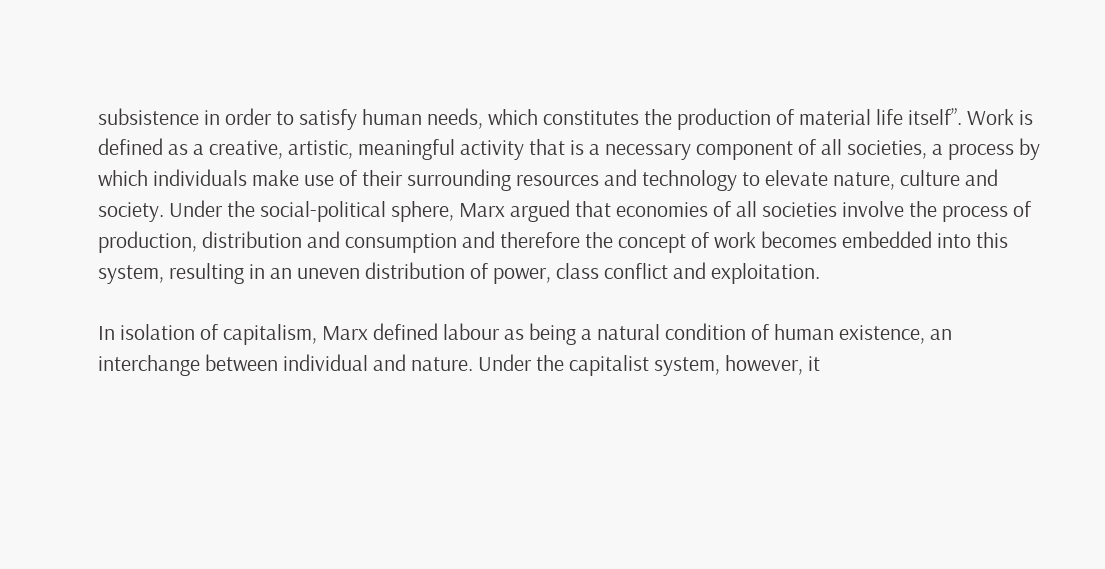subsistence in order to satisfy human needs, which constitutes the production of material life itself”. Work is defined as a creative, artistic, meaningful activity that is a necessary component of all societies, a process by which individuals make use of their surrounding resources and technology to elevate nature, culture and society. Under the social-political sphere, Marx argued that economies of all societies involve the process of production, distribution and consumption and therefore the concept of work becomes embedded into this system, resulting in an uneven distribution of power, class conflict and exploitation.

In isolation of capitalism, Marx defined labour as being a natural condition of human existence, an interchange between individual and nature. Under the capitalist system, however, it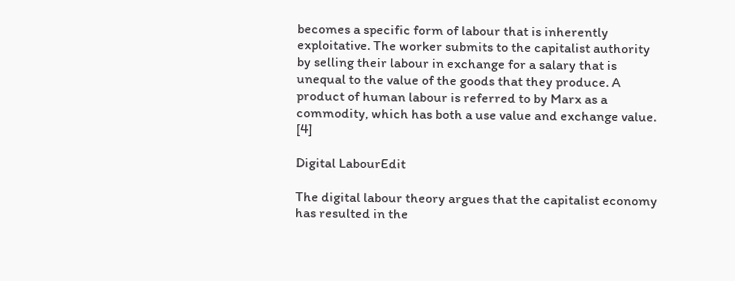becomes a specific form of labour that is inherently exploitative. The worker submits to the capitalist authority by selling their labour in exchange for a salary that is unequal to the value of the goods that they produce. A product of human labour is referred to by Marx as a commodity, which has both a use value and exchange value. [4]

Digital LabourEdit

The digital labour theory argues that the capitalist economy has resulted in the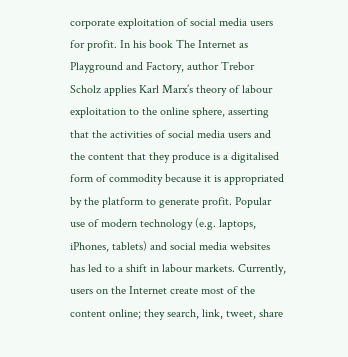corporate exploitation of social media users for profit. In his book The Internet as Playground and Factory, author Trebor Scholz applies Karl Marx’s theory of labour exploitation to the online sphere, asserting that the activities of social media users and the content that they produce is a digitalised form of commodity because it is appropriated by the platform to generate profit. Popular use of modern technology (e.g. laptops, iPhones, tablets) and social media websites has led to a shift in labour markets. Currently, users on the Internet create most of the content online; they search, link, tweet, share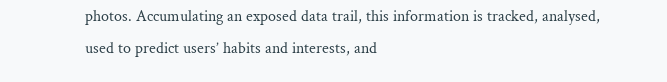photos. Accumulating an exposed data trail, this information is tracked, analysed, used to predict users’ habits and interests, and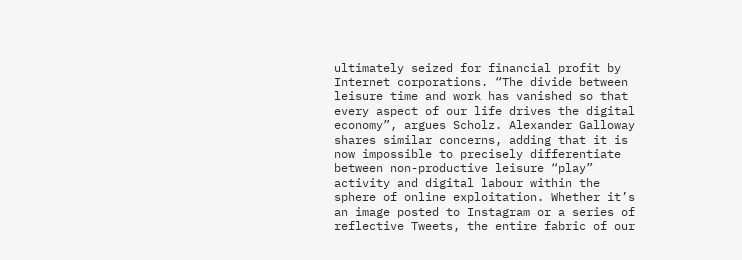ultimately seized for financial profit by Internet corporations. “The divide between leisure time and work has vanished so that every aspect of our life drives the digital economy”, argues Scholz. Alexander Galloway shares similar concerns, adding that it is now impossible to precisely differentiate between non-productive leisure “play” activity and digital labour within the sphere of online exploitation. Whether it’s an image posted to Instagram or a series of reflective Tweets, the entire fabric of our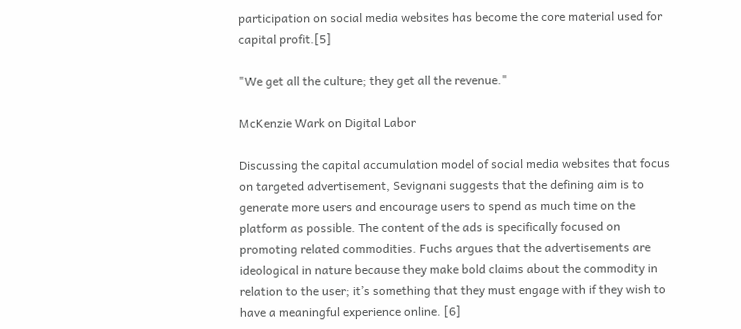participation on social media websites has become the core material used for capital profit.[5]

"We get all the culture; they get all the revenue."

McKenzie Wark on Digital Labor

Discussing the capital accumulation model of social media websites that focus on targeted advertisement, Sevignani suggests that the defining aim is to generate more users and encourage users to spend as much time on the platform as possible. The content of the ads is specifically focused on promoting related commodities. Fuchs argues that the advertisements are ideological in nature because they make bold claims about the commodity in relation to the user; it’s something that they must engage with if they wish to have a meaningful experience online. [6]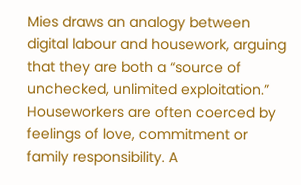Mies draws an analogy between digital labour and housework, arguing that they are both a “source of unchecked, unlimited exploitation.” Houseworkers are often coerced by feelings of love, commitment or family responsibility. A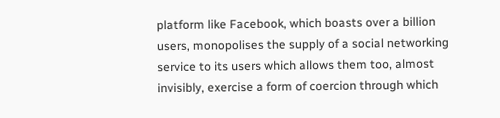platform like Facebook, which boasts over a billion users, monopolises the supply of a social networking service to its users which allows them too, almost invisibly, exercise a form of coercion through which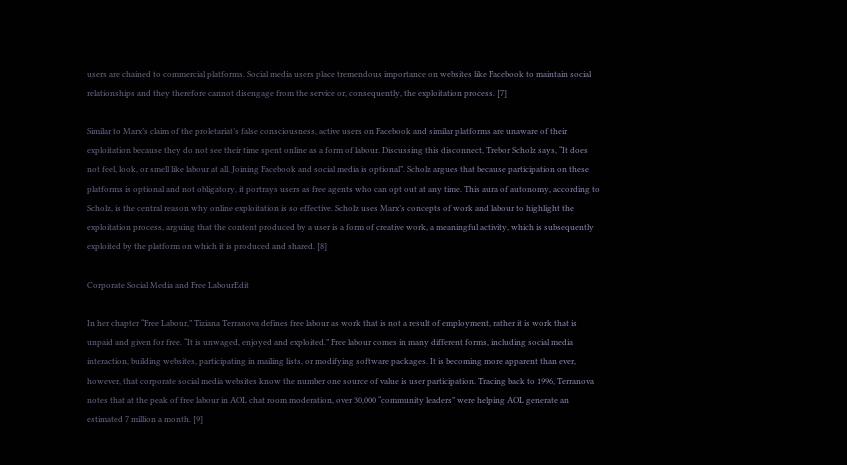users are chained to commercial platforms. Social media users place tremendous importance on websites like Facebook to maintain social relationships and they therefore cannot disengage from the service or, consequently, the exploitation process. [7]

Similar to Marx’s claim of the proletariat’s false consciousness, active users on Facebook and similar platforms are unaware of their exploitation because they do not see their time spent online as a form of labour. Discussing this disconnect, Trebor Scholz says, “It does not feel, look, or smell like labour at all. Joining Facebook and social media is optional”. Scholz argues that because participation on these platforms is optional and not obligatory, it portrays users as free agents who can opt out at any time. This aura of autonomy, according to Scholz, is the central reason why online exploitation is so effective. Scholz uses Marx’s concepts of work and labour to highlight the exploitation process, arguing that the content produced by a user is a form of creative work, a meaningful activity, which is subsequently exploited by the platform on which it is produced and shared. [8]

Corporate Social Media and Free LabourEdit

In her chapter “Free Labour,” Tiziana Terranova defines free labour as work that is not a result of employment, rather it is work that is unpaid and given for free. “It is unwaged, enjoyed and exploited.” Free labour comes in many different forms, including social media interaction, building websites, participating in mailing lists, or modifying software packages. It is becoming more apparent than ever, however, that corporate social media websites know the number one source of value is user participation. Tracing back to 1996, Terranova notes that at the peak of free labour in AOL chat room moderation, over 30,000 “community leaders” were helping AOL generate an estimated 7 million a month. [9]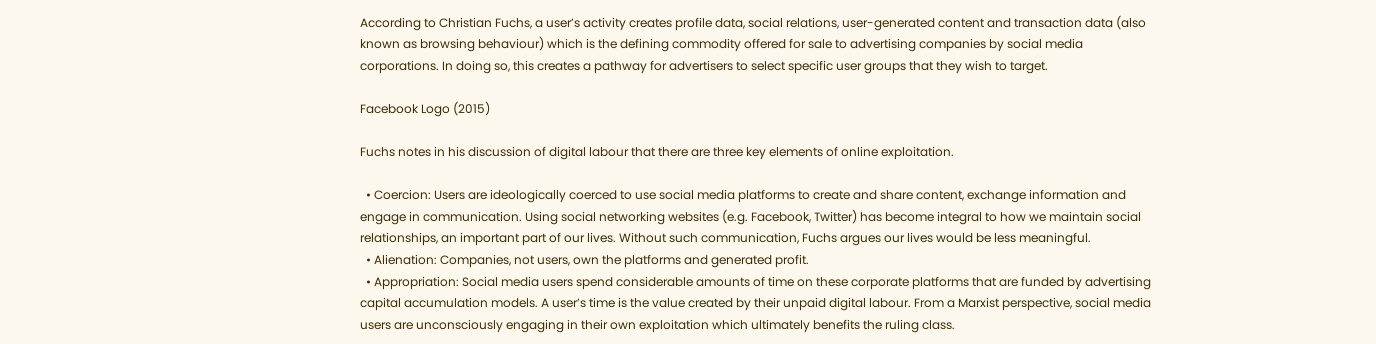According to Christian Fuchs, a user’s activity creates profile data, social relations, user-generated content and transaction data (also known as browsing behaviour) which is the defining commodity offered for sale to advertising companies by social media corporations. In doing so, this creates a pathway for advertisers to select specific user groups that they wish to target.

Facebook Logo (2015)

Fuchs notes in his discussion of digital labour that there are three key elements of online exploitation.

  • Coercion: Users are ideologically coerced to use social media platforms to create and share content, exchange information and engage in communication. Using social networking websites (e.g. Facebook, Twitter) has become integral to how we maintain social relationships, an important part of our lives. Without such communication, Fuchs argues our lives would be less meaningful.
  • Alienation: Companies, not users, own the platforms and generated profit.
  • Appropriation: Social media users spend considerable amounts of time on these corporate platforms that are funded by advertising capital accumulation models. A user’s time is the value created by their unpaid digital labour. From a Marxist perspective, social media users are unconsciously engaging in their own exploitation which ultimately benefits the ruling class.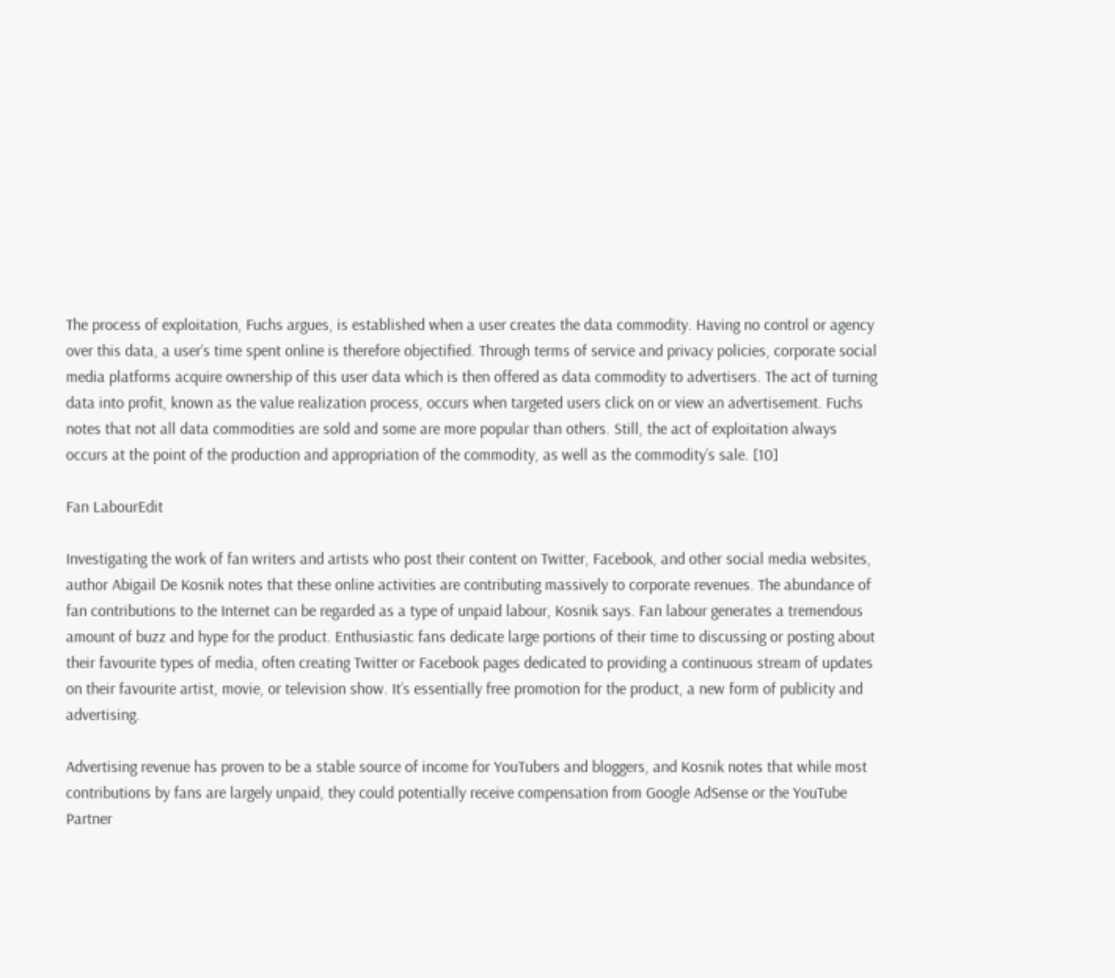The process of exploitation, Fuchs argues, is established when a user creates the data commodity. Having no control or agency over this data, a user’s time spent online is therefore objectified. Through terms of service and privacy policies, corporate social media platforms acquire ownership of this user data which is then offered as data commodity to advertisers. The act of turning data into profit, known as the value realization process, occurs when targeted users click on or view an advertisement. Fuchs notes that not all data commodities are sold and some are more popular than others. Still, the act of exploitation always occurs at the point of the production and appropriation of the commodity, as well as the commodity’s sale. [10]

Fan LabourEdit

Investigating the work of fan writers and artists who post their content on Twitter, Facebook, and other social media websites, author Abigail De Kosnik notes that these online activities are contributing massively to corporate revenues. The abundance of fan contributions to the Internet can be regarded as a type of unpaid labour, Kosnik says. Fan labour generates a tremendous amount of buzz and hype for the product. Enthusiastic fans dedicate large portions of their time to discussing or posting about their favourite types of media, often creating Twitter or Facebook pages dedicated to providing a continuous stream of updates on their favourite artist, movie, or television show. It’s essentially free promotion for the product, a new form of publicity and advertising.

Advertising revenue has proven to be a stable source of income for YouTubers and bloggers, and Kosnik notes that while most contributions by fans are largely unpaid, they could potentially receive compensation from Google AdSense or the YouTube Partner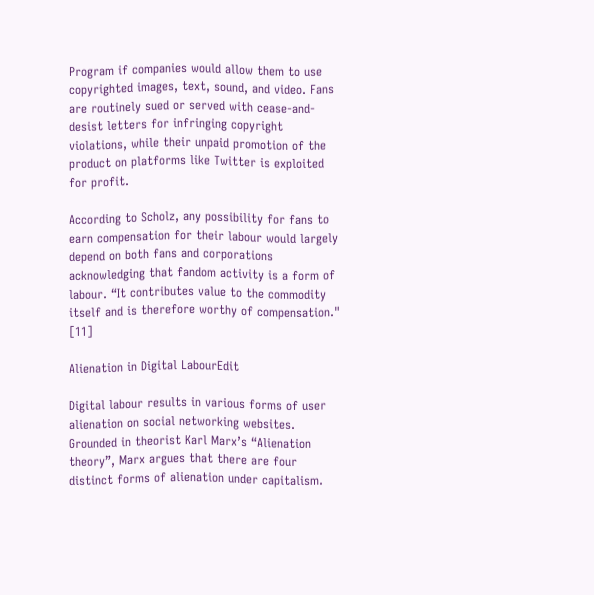Program if companies would allow them to use copyrighted images, text, sound, and video. Fans are routinely sued or served with cease-and-desist letters for infringing copyright violations, while their unpaid promotion of the product on platforms like Twitter is exploited for profit.

According to Scholz, any possibility for fans to earn compensation for their labour would largely depend on both fans and corporations acknowledging that fandom activity is a form of labour. “It contributes value to the commodity itself and is therefore worthy of compensation." [11]

Alienation in Digital LabourEdit

Digital labour results in various forms of user alienation on social networking websites. Grounded in theorist Karl Marx’s “Alienation theory”, Marx argues that there are four distinct forms of alienation under capitalism.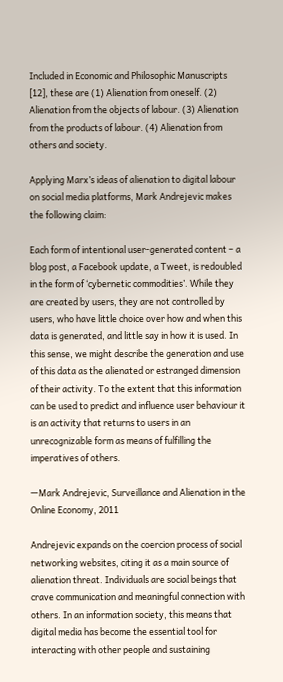Included in Economic and Philosophic Manuscripts [12], these are (1) Alienation from oneself. (2) Alienation from the objects of labour. (3) Alienation from the products of labour. (4) Alienation from others and society.

Applying Marx’s ideas of alienation to digital labour on social media platforms, Mark Andrejevic makes the following claim:

Each form of intentional user-generated content – a blog post, a Facebook update, a Tweet, is redoubled in the form of ‘cybernetic commodities’. While they are created by users, they are not controlled by users, who have little choice over how and when this data is generated, and little say in how it is used. In this sense, we might describe the generation and use of this data as the alienated or estranged dimension of their activity. To the extent that this information can be used to predict and influence user behaviour it is an activity that returns to users in an unrecognizable form as means of fulfilling the imperatives of others.

—Mark Andrejevic, Surveillance and Alienation in the Online Economy, 2011

Andrejevic expands on the coercion process of social networking websites, citing it as a main source of alienation threat. Individuals are social beings that crave communication and meaningful connection with others. In an information society, this means that digital media has become the essential tool for interacting with other people and sustaining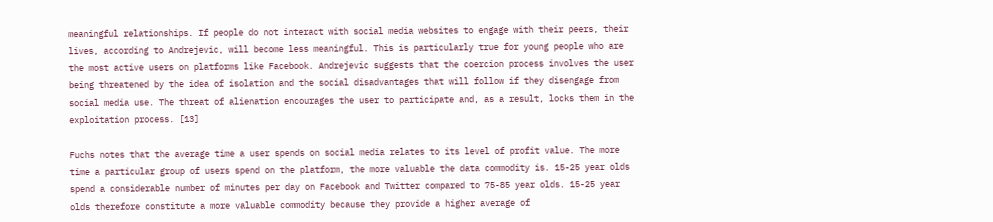meaningful relationships. If people do not interact with social media websites to engage with their peers, their lives, according to Andrejevic, will become less meaningful. This is particularly true for young people who are the most active users on platforms like Facebook. Andrejevic suggests that the coercion process involves the user being threatened by the idea of isolation and the social disadvantages that will follow if they disengage from social media use. The threat of alienation encourages the user to participate and, as a result, locks them in the exploitation process. [13]

Fuchs notes that the average time a user spends on social media relates to its level of profit value. The more time a particular group of users spend on the platform, the more valuable the data commodity is. 15-25 year olds spend a considerable number of minutes per day on Facebook and Twitter compared to 75-85 year olds. 15-25 year olds therefore constitute a more valuable commodity because they provide a higher average of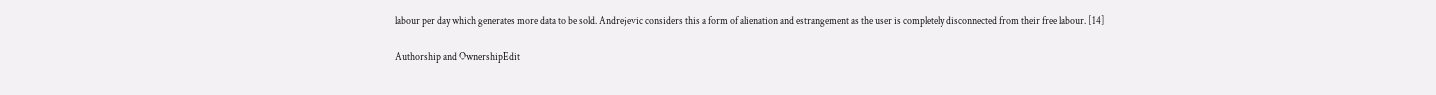labour per day which generates more data to be sold. Andrejevic considers this a form of alienation and estrangement as the user is completely disconnected from their free labour. [14]

Authorship and OwnershipEdit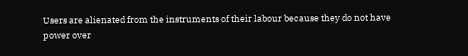Users are alienated from the instruments of their labour because they do not have power over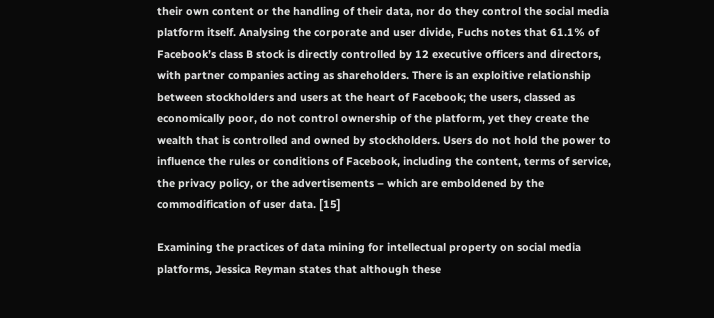their own content or the handling of their data, nor do they control the social media platform itself. Analysing the corporate and user divide, Fuchs notes that 61.1% of Facebook’s class B stock is directly controlled by 12 executive officers and directors, with partner companies acting as shareholders. There is an exploitive relationship between stockholders and users at the heart of Facebook; the users, classed as economically poor, do not control ownership of the platform, yet they create the wealth that is controlled and owned by stockholders. Users do not hold the power to influence the rules or conditions of Facebook, including the content, terms of service, the privacy policy, or the advertisements – which are emboldened by the commodification of user data. [15]

Examining the practices of data mining for intellectual property on social media platforms, Jessica Reyman states that although these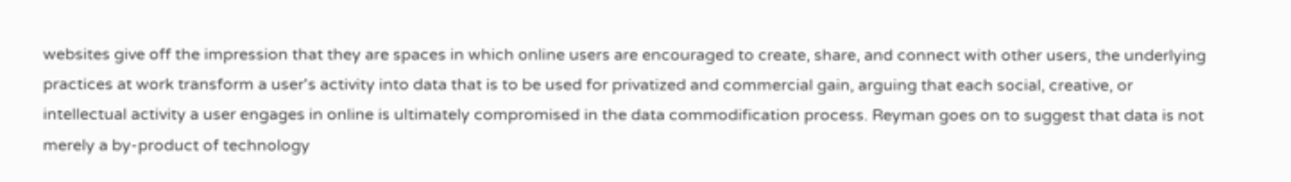websites give off the impression that they are spaces in which online users are encouraged to create, share, and connect with other users, the underlying practices at work transform a user's activity into data that is to be used for privatized and commercial gain, arguing that each social, creative, or intellectual activity a user engages in online is ultimately compromised in the data commodification process. Reyman goes on to suggest that data is not merely a by-product of technology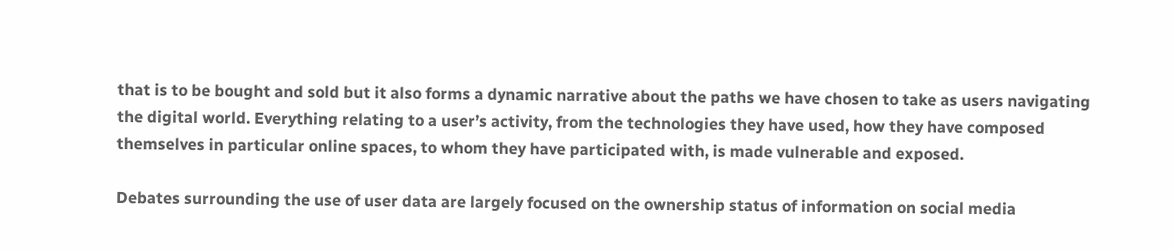that is to be bought and sold but it also forms a dynamic narrative about the paths we have chosen to take as users navigating the digital world. Everything relating to a user’s activity, from the technologies they have used, how they have composed themselves in particular online spaces, to whom they have participated with, is made vulnerable and exposed.

Debates surrounding the use of user data are largely focused on the ownership status of information on social media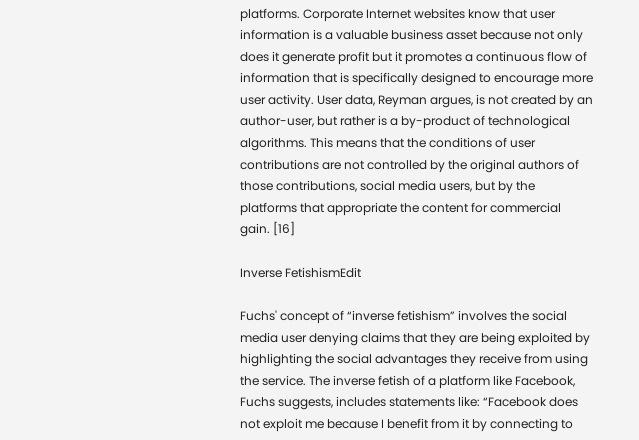platforms. Corporate Internet websites know that user information is a valuable business asset because not only does it generate profit but it promotes a continuous flow of information that is specifically designed to encourage more user activity. User data, Reyman argues, is not created by an author-user, but rather is a by-product of technological algorithms. This means that the conditions of user contributions are not controlled by the original authors of those contributions, social media users, but by the platforms that appropriate the content for commercial gain. [16]

Inverse FetishismEdit

Fuchs' concept of “inverse fetishism” involves the social media user denying claims that they are being exploited by highlighting the social advantages they receive from using the service. The inverse fetish of a platform like Facebook, Fuchs suggests, includes statements like: “Facebook does not exploit me because I benefit from it by connecting to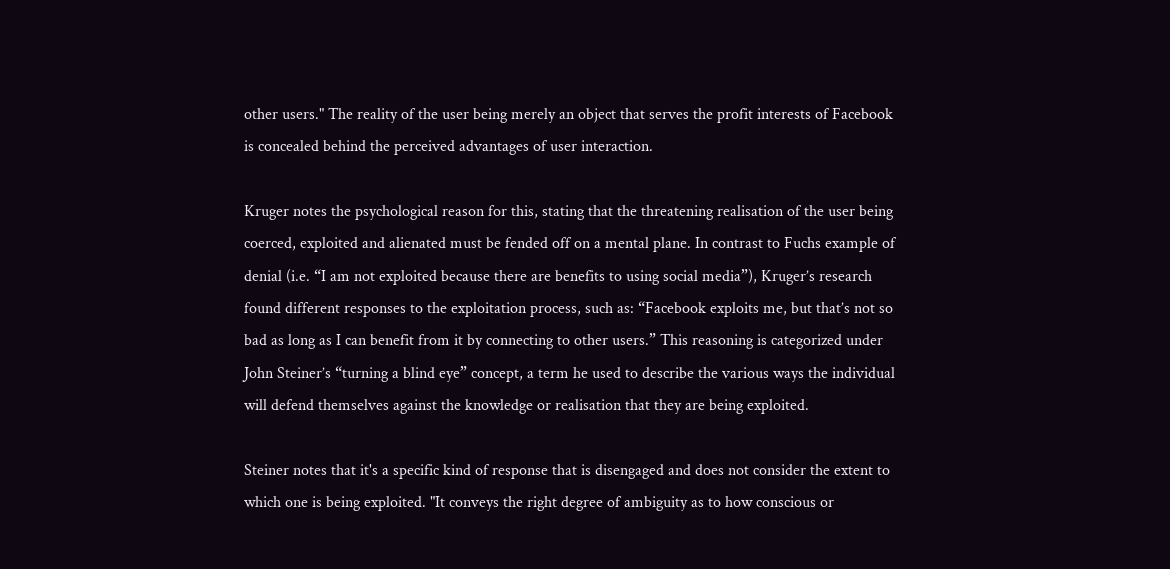other users." The reality of the user being merely an object that serves the profit interests of Facebook is concealed behind the perceived advantages of user interaction.

Kruger notes the psychological reason for this, stating that the threatening realisation of the user being coerced, exploited and alienated must be fended off on a mental plane. In contrast to Fuchs example of denial (i.e. “I am not exploited because there are benefits to using social media”), Kruger’s research found different responses to the exploitation process, such as: “Facebook exploits me, but that’s not so bad as long as I can benefit from it by connecting to other users.” This reasoning is categorized under John Steiner’s “turning a blind eye” concept, a term he used to describe the various ways the individual will defend themselves against the knowledge or realisation that they are being exploited.

Steiner notes that it's a specific kind of response that is disengaged and does not consider the extent to which one is being exploited. "It conveys the right degree of ambiguity as to how conscious or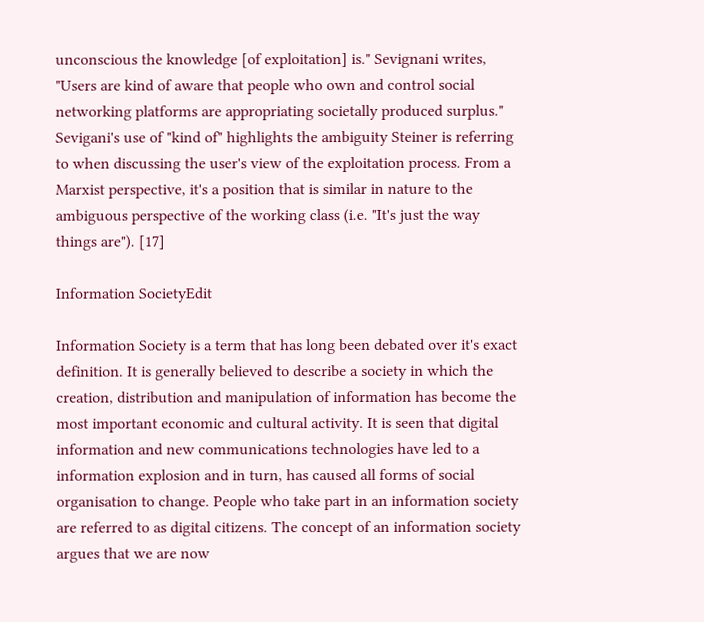unconscious the knowledge [of exploitation] is." Sevignani writes, "Users are kind of aware that people who own and control social networking platforms are appropriating societally produced surplus." Sevigani's use of "kind of" highlights the ambiguity Steiner is referring to when discussing the user's view of the exploitation process. From a Marxist perspective, it's a position that is similar in nature to the ambiguous perspective of the working class (i.e. "It's just the way things are"). [17]

Information SocietyEdit

Information Society is a term that has long been debated over it's exact definition. It is generally believed to describe a society in which the creation, distribution and manipulation of information has become the most important economic and cultural activity. It is seen that digital information and new communications technologies have led to a information explosion and in turn, has caused all forms of social organisation to change. People who take part in an information society are referred to as digital citizens. The concept of an information society argues that we are now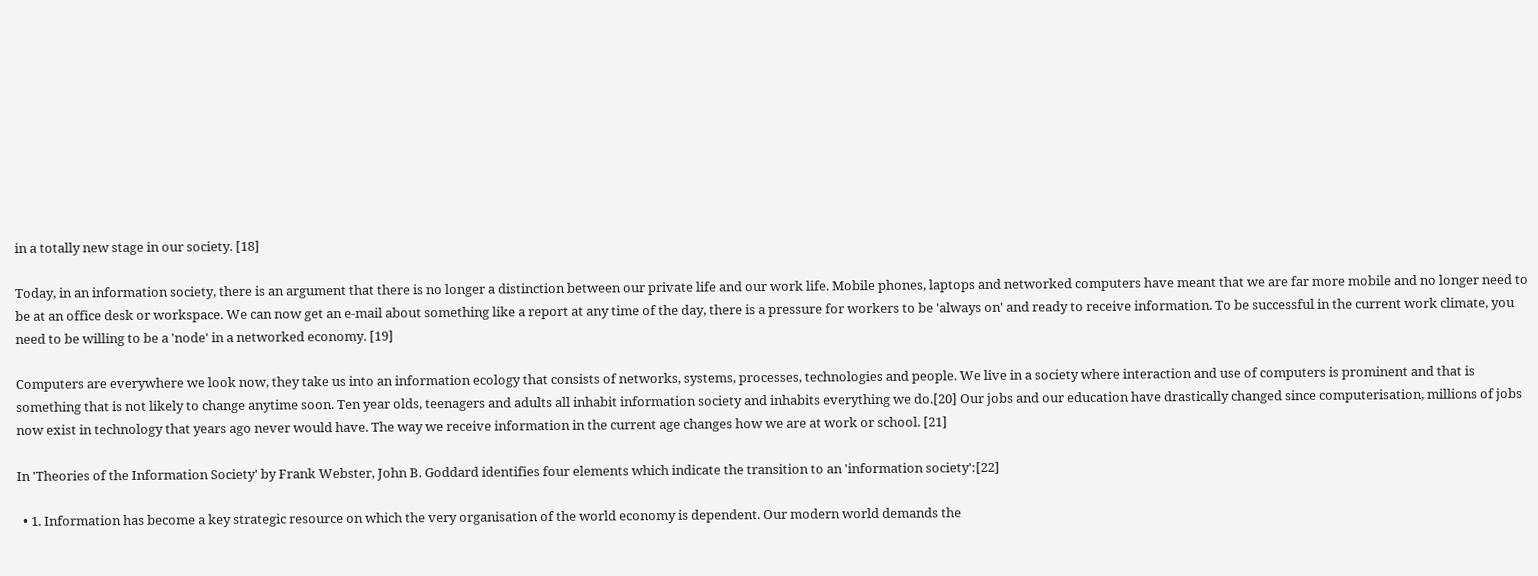in a totally new stage in our society. [18]

Today, in an information society, there is an argument that there is no longer a distinction between our private life and our work life. Mobile phones, laptops and networked computers have meant that we are far more mobile and no longer need to be at an office desk or workspace. We can now get an e-mail about something like a report at any time of the day, there is a pressure for workers to be 'always on' and ready to receive information. To be successful in the current work climate, you need to be willing to be a 'node' in a networked economy. [19]

Computers are everywhere we look now, they take us into an information ecology that consists of networks, systems, processes, technologies and people. We live in a society where interaction and use of computers is prominent and that is something that is not likely to change anytime soon. Ten year olds, teenagers and adults all inhabit information society and inhabits everything we do.[20] Our jobs and our education have drastically changed since computerisation, millions of jobs now exist in technology that years ago never would have. The way we receive information in the current age changes how we are at work or school. [21]

In 'Theories of the Information Society' by Frank Webster, John B. Goddard identifies four elements which indicate the transition to an 'information society':[22]

  • 1. Information has become a key strategic resource on which the very organisation of the world economy is dependent. Our modern world demands the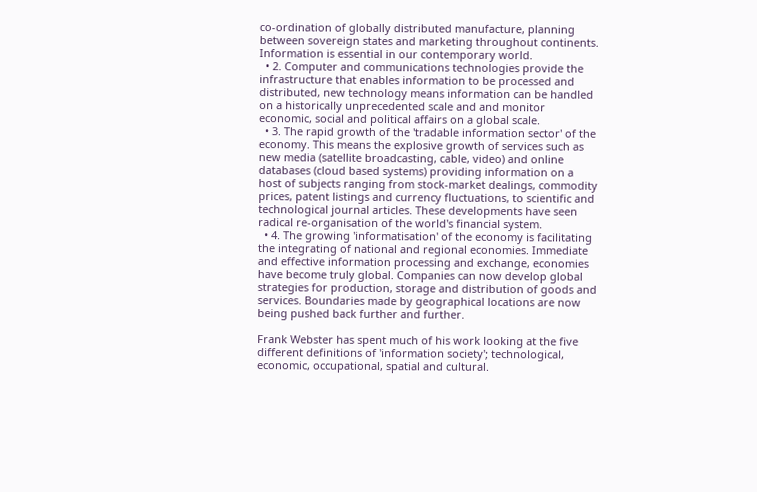co-ordination of globally distributed manufacture, planning between sovereign states and marketing throughout continents. Information is essential in our contemporary world.
  • 2. Computer and communications technologies provide the infrastructure that enables information to be processed and distributed, new technology means information can be handled on a historically unprecedented scale and and monitor economic, social and political affairs on a global scale.
  • 3. The rapid growth of the 'tradable information sector' of the economy. This means the explosive growth of services such as new media (satellite broadcasting, cable, video) and online databases (cloud based systems) providing information on a host of subjects ranging from stock-market dealings, commodity prices, patent listings and currency fluctuations, to scientific and technological journal articles. These developments have seen radical re-organisation of the world's financial system.
  • 4. The growing 'informatisation' of the economy is facilitating the integrating of national and regional economies. Immediate and effective information processing and exchange, economies have become truly global. Companies can now develop global strategies for production, storage and distribution of goods and services. Boundaries made by geographical locations are now being pushed back further and further.

Frank Webster has spent much of his work looking at the five different definitions of 'information society'; technological, economic, occupational, spatial and cultural.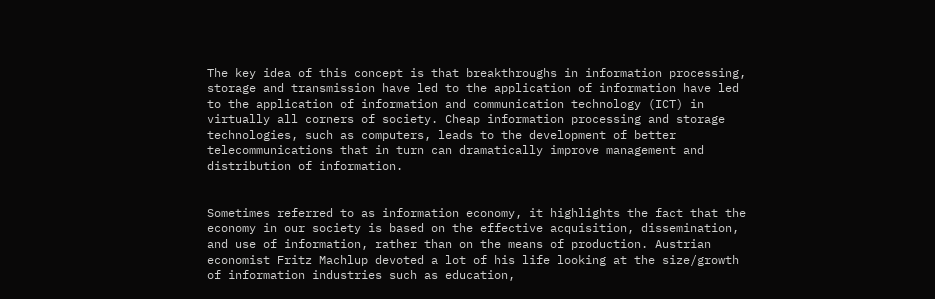The key idea of this concept is that breakthroughs in information processing, storage and transmission have led to the application of information have led to the application of information and communication technology (ICT) in virtually all corners of society. Cheap information processing and storage technologies, such as computers, leads to the development of better telecommunications that in turn can dramatically improve management and distribution of information.


Sometimes referred to as information economy, it highlights the fact that the economy in our society is based on the effective acquisition, dissemination, and use of information, rather than on the means of production. Austrian economist Fritz Machlup devoted a lot of his life looking at the size/growth of information industries such as education,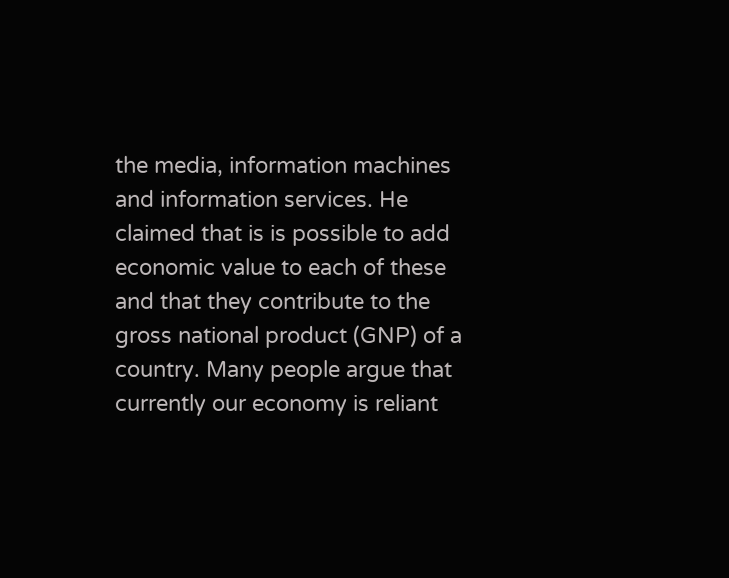the media, information machines and information services. He claimed that is is possible to add economic value to each of these and that they contribute to the gross national product (GNP) of a country. Many people argue that currently our economy is reliant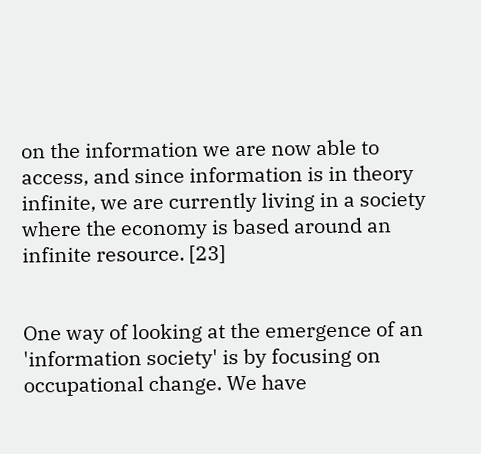on the information we are now able to access, and since information is in theory infinite, we are currently living in a society where the economy is based around an infinite resource. [23]


One way of looking at the emergence of an 'information society' is by focusing on occupational change. We have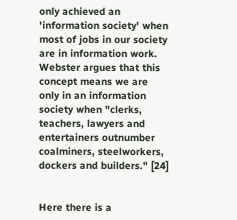only achieved an 'information society' when most of jobs in our society are in information work. Webster argues that this concept means we are only in an information society when "clerks, teachers, lawyers and entertainers outnumber coalminers, steelworkers, dockers and builders." [24]


Here there is a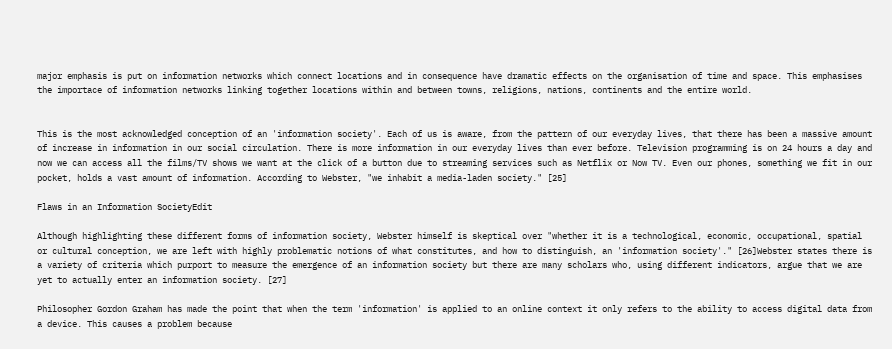major emphasis is put on information networks which connect locations and in consequence have dramatic effects on the organisation of time and space. This emphasises the importace of information networks linking together locations within and between towns, religions, nations, continents and the entire world.


This is the most acknowledged conception of an 'information society'. Each of us is aware, from the pattern of our everyday lives, that there has been a massive amount of increase in information in our social circulation. There is more information in our everyday lives than ever before. Television programming is on 24 hours a day and now we can access all the films/TV shows we want at the click of a button due to streaming services such as Netflix or Now TV. Even our phones, something we fit in our pocket, holds a vast amount of information. According to Webster, "we inhabit a media-laden society." [25]

Flaws in an Information SocietyEdit

Although highlighting these different forms of information society, Webster himself is skeptical over "whether it is a technological, economic, occupational, spatial or cultural conception, we are left with highly problematic notions of what constitutes, and how to distinguish, an 'information society'." [26]Webster states there is a variety of criteria which purport to measure the emergence of an information society but there are many scholars who, using different indicators, argue that we are yet to actually enter an information society. [27]

Philosopher Gordon Graham has made the point that when the term 'information' is applied to an online context it only refers to the ability to access digital data from a device. This causes a problem because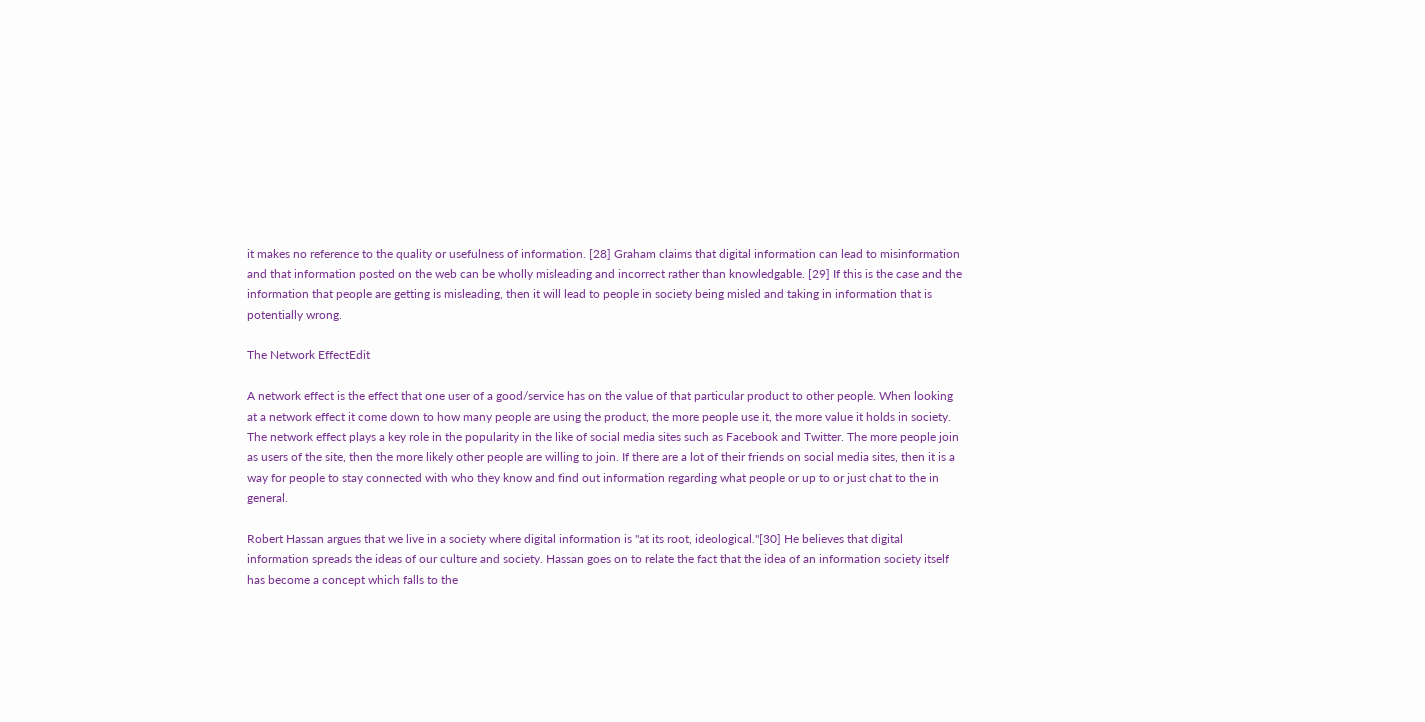it makes no reference to the quality or usefulness of information. [28] Graham claims that digital information can lead to misinformation and that information posted on the web can be wholly misleading and incorrect rather than knowledgable. [29] If this is the case and the information that people are getting is misleading, then it will lead to people in society being misled and taking in information that is potentially wrong.

The Network EffectEdit

A network effect is the effect that one user of a good/service has on the value of that particular product to other people. When looking at a network effect it come down to how many people are using the product, the more people use it, the more value it holds in society. The network effect plays a key role in the popularity in the like of social media sites such as Facebook and Twitter. The more people join as users of the site, then the more likely other people are willing to join. If there are a lot of their friends on social media sites, then it is a way for people to stay connected with who they know and find out information regarding what people or up to or just chat to the in general.

Robert Hassan argues that we live in a society where digital information is "at its root, ideological."[30] He believes that digital information spreads the ideas of our culture and society. Hassan goes on to relate the fact that the idea of an information society itself has become a concept which falls to the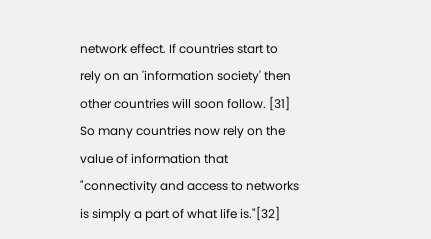network effect. If countries start to rely on an 'information society' then other countries will soon follow. [31] So many countries now rely on the value of information that "connectivity and access to networks is simply a part of what life is."[32]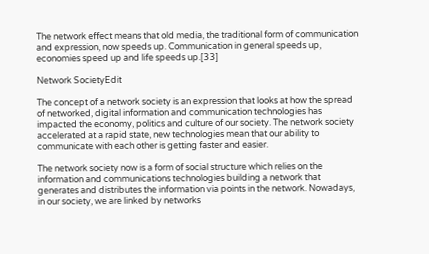The network effect means that old media, the traditional form of communication and expression, now speeds up. Communication in general speeds up, economies speed up and life speeds up.[33]

Network SocietyEdit

The concept of a network society is an expression that looks at how the spread of networked, digital information and communication technologies has impacted the economy, politics and culture of our society. The network society accelerated at a rapid state, new technologies mean that our ability to communicate with each other is getting faster and easier.

The network society now is a form of social structure which relies on the information and communications technologies building a network that generates and distributes the information via points in the network. Nowadays, in our society, we are linked by networks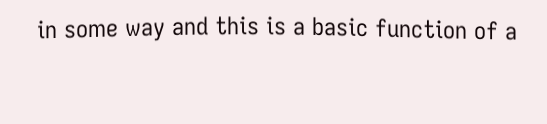in some way and this is a basic function of a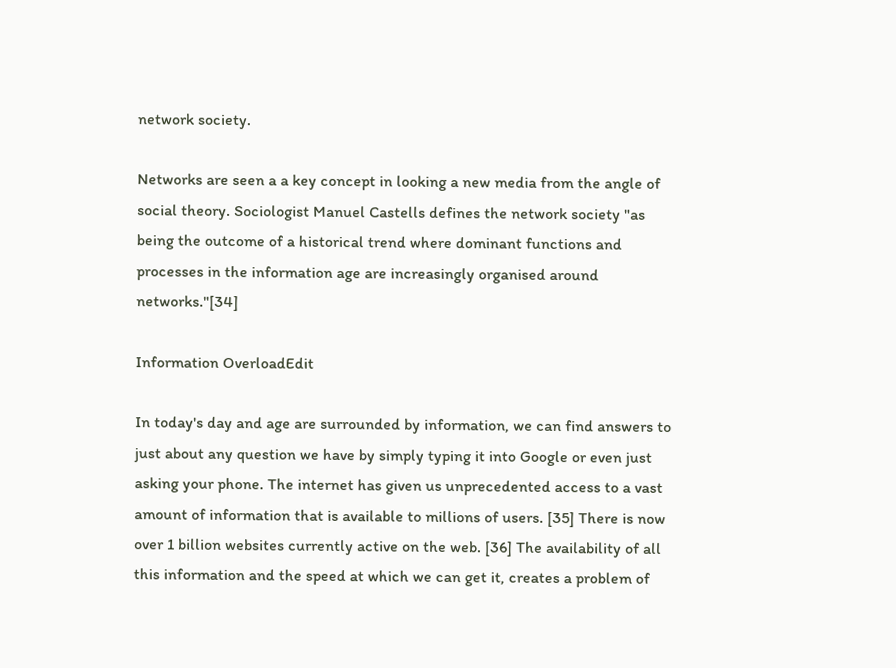network society.

Networks are seen a a key concept in looking a new media from the angle of social theory. Sociologist Manuel Castells defines the network society "as being the outcome of a historical trend where dominant functions and processes in the information age are increasingly organised around networks."[34]

Information OverloadEdit

In today's day and age are surrounded by information, we can find answers to just about any question we have by simply typing it into Google or even just asking your phone. The internet has given us unprecedented access to a vast amount of information that is available to millions of users. [35] There is now over 1 billion websites currently active on the web. [36] The availability of all this information and the speed at which we can get it, creates a problem of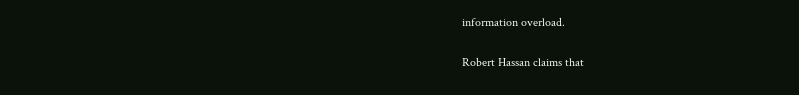information overload.

Robert Hassan claims that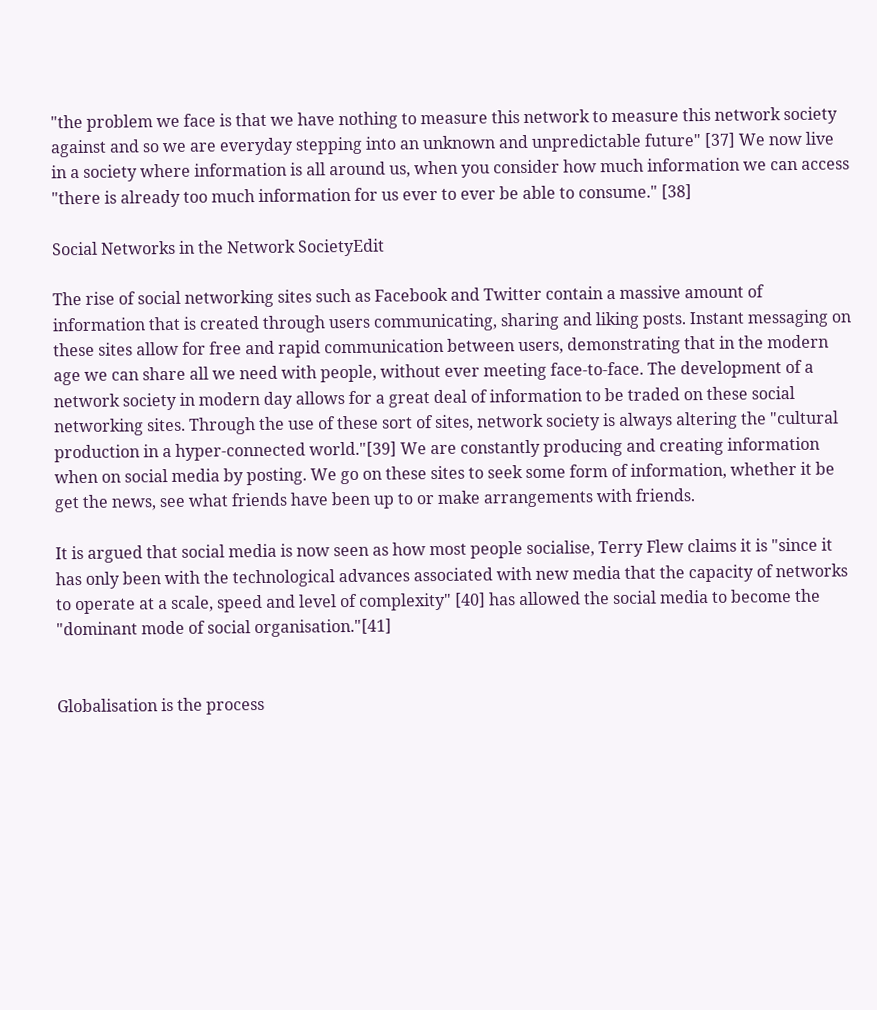"the problem we face is that we have nothing to measure this network to measure this network society against and so we are everyday stepping into an unknown and unpredictable future" [37] We now live in a society where information is all around us, when you consider how much information we can access "there is already too much information for us ever to ever be able to consume." [38]

Social Networks in the Network SocietyEdit

The rise of social networking sites such as Facebook and Twitter contain a massive amount of information that is created through users communicating, sharing and liking posts. Instant messaging on these sites allow for free and rapid communication between users, demonstrating that in the modern age we can share all we need with people, without ever meeting face-to-face. The development of a network society in modern day allows for a great deal of information to be traded on these social networking sites. Through the use of these sort of sites, network society is always altering the "cultural production in a hyper-connected world."[39] We are constantly producing and creating information when on social media by posting. We go on these sites to seek some form of information, whether it be get the news, see what friends have been up to or make arrangements with friends.

It is argued that social media is now seen as how most people socialise, Terry Flew claims it is "since it has only been with the technological advances associated with new media that the capacity of networks to operate at a scale, speed and level of complexity" [40] has allowed the social media to become the "dominant mode of social organisation."[41]


Globalisation is the process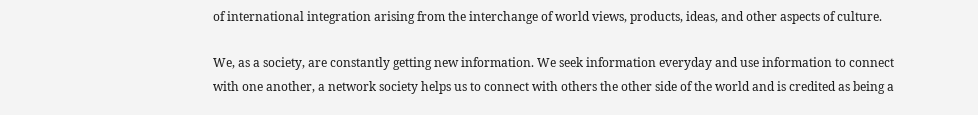of international integration arising from the interchange of world views, products, ideas, and other aspects of culture.

We, as a society, are constantly getting new information. We seek information everyday and use information to connect with one another, a network society helps us to connect with others the other side of the world and is credited as being a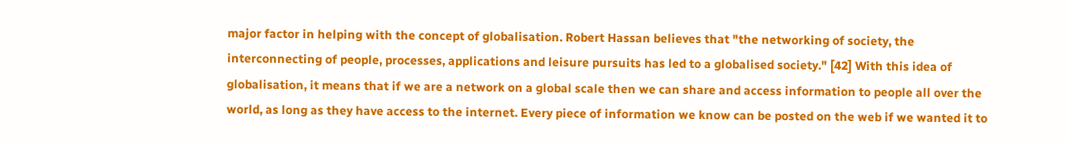major factor in helping with the concept of globalisation. Robert Hassan believes that "the networking of society, the interconnecting of people, processes, applications and leisure pursuits has led to a globalised society." [42] With this idea of globalisation, it means that if we are a network on a global scale then we can share and access information to people all over the world, as long as they have access to the internet. Every piece of information we know can be posted on the web if we wanted it to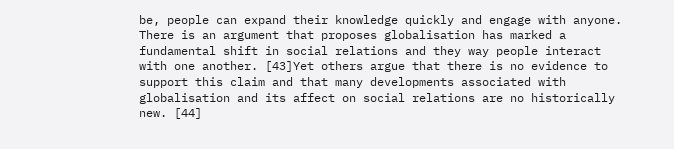be, people can expand their knowledge quickly and engage with anyone. There is an argument that proposes globalisation has marked a fundamental shift in social relations and they way people interact with one another. [43]Yet others argue that there is no evidence to support this claim and that many developments associated with globalisation and its affect on social relations are no historically new. [44]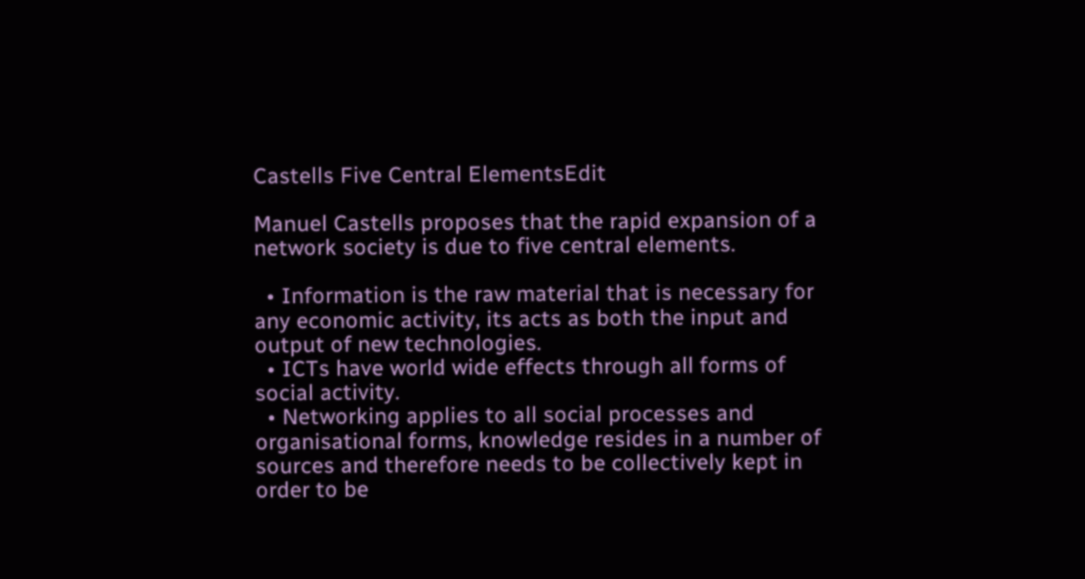Castells Five Central ElementsEdit

Manuel Castells proposes that the rapid expansion of a network society is due to five central elements.

  • Information is the raw material that is necessary for any economic activity, its acts as both the input and output of new technologies.
  • ICTs have world wide effects through all forms of social activity.
  • Networking applies to all social processes and organisational forms, knowledge resides in a number of sources and therefore needs to be collectively kept in order to be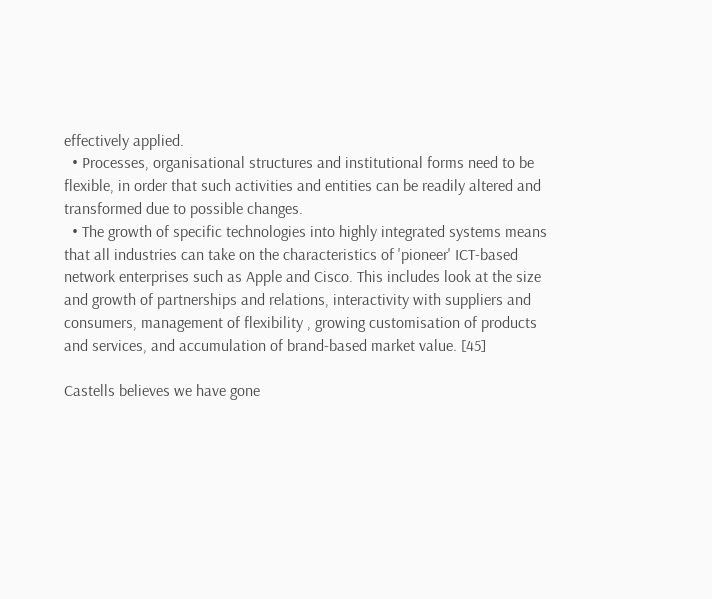effectively applied.
  • Processes, organisational structures and institutional forms need to be flexible, in order that such activities and entities can be readily altered and transformed due to possible changes.
  • The growth of specific technologies into highly integrated systems means that all industries can take on the characteristics of 'pioneer' ICT-based network enterprises such as Apple and Cisco. This includes look at the size and growth of partnerships and relations, interactivity with suppliers and consumers, management of flexibility , growing customisation of products and services, and accumulation of brand-based market value. [45]

Castells believes we have gone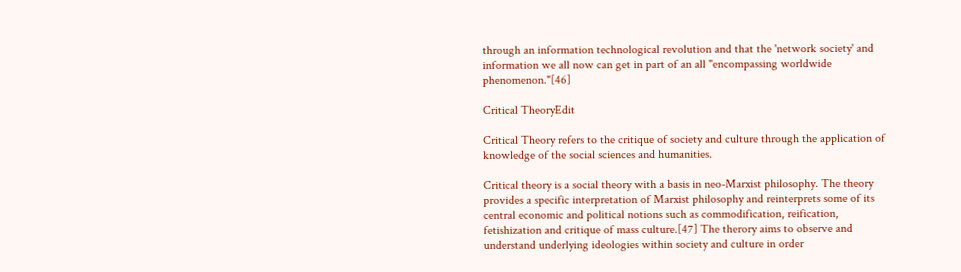through an information technological revolution and that the 'network society' and information we all now can get in part of an all "encompassing worldwide phenomenon."[46]

Critical TheoryEdit

Critical Theory refers to the critique of society and culture through the application of knowledge of the social sciences and humanities.

Critical theory is a social theory with a basis in neo-Marxist philosophy. The theory provides a specific interpretation of Marxist philosophy and reinterprets some of its central economic and political notions such as commodification, reification, fetishization and critique of mass culture.[47] The therory aims to observe and understand underlying ideologies within society and culture in order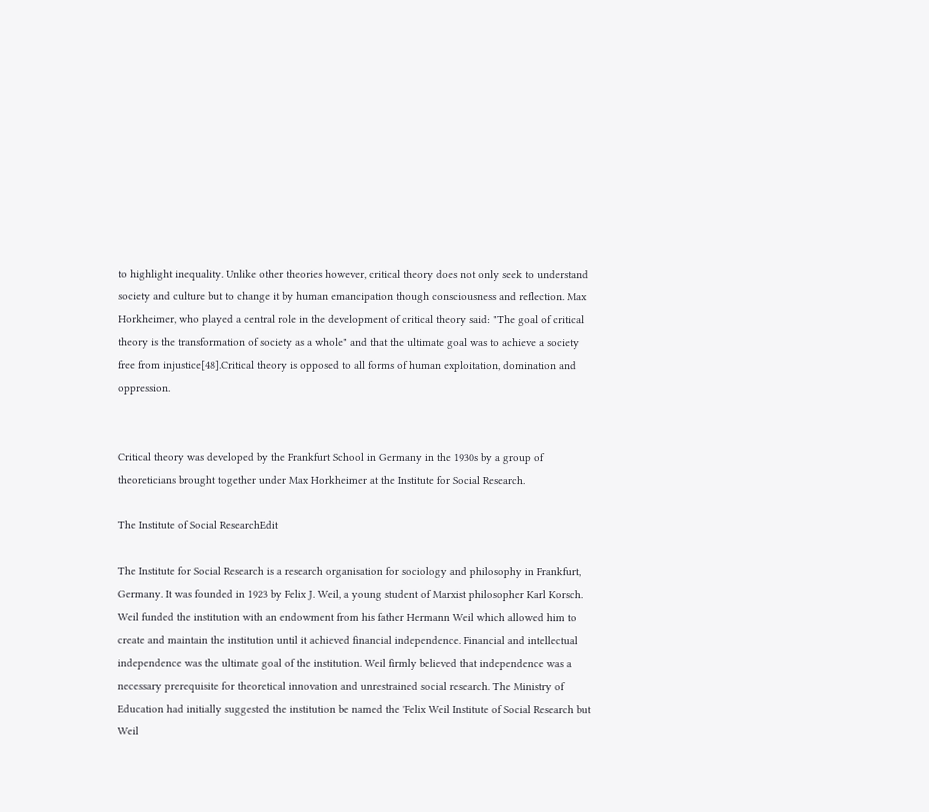to highlight inequality. Unlike other theories however, critical theory does not only seek to understand society and culture but to change it by human emancipation though consciousness and reflection. Max Horkheimer, who played a central role in the development of critical theory said: "The goal of critical theory is the transformation of society as a whole" and that the ultimate goal was to achieve a society free from injustice[48].Critical theory is opposed to all forms of human exploitation, domination and oppression.


Critical theory was developed by the Frankfurt School in Germany in the 1930s by a group of theoreticians brought together under Max Horkheimer at the Institute for Social Research.

The Institute of Social ResearchEdit

The Institute for Social Research is a research organisation for sociology and philosophy in Frankfurt, Germany. It was founded in 1923 by Felix J. Weil, a young student of Marxist philosopher Karl Korsch. Weil funded the institution with an endowment from his father Hermann Weil which allowed him to create and maintain the institution until it achieved financial independence. Financial and intellectual independence was the ultimate goal of the institution. Weil firmly believed that independence was a necessary prerequisite for theoretical innovation and unrestrained social research. The Ministry of Education had initially suggested the institution be named the 'Felix Weil Institute of Social Research but Weil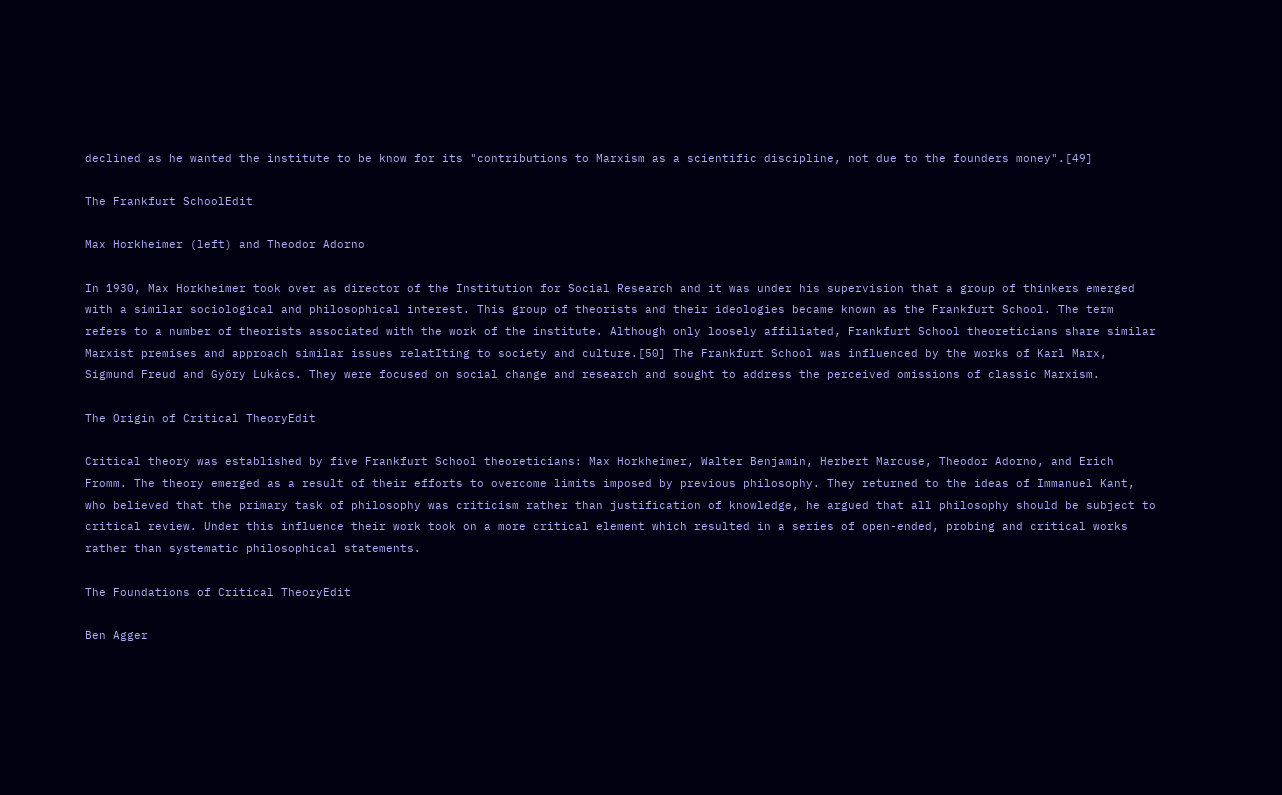declined as he wanted the institute to be know for its "contributions to Marxism as a scientific discipline, not due to the founders money".[49]

The Frankfurt SchoolEdit

Max Horkheimer (left) and Theodor Adorno

In 1930, Max Horkheimer took over as director of the Institution for Social Research and it was under his supervision that a group of thinkers emerged with a similar sociological and philosophical interest. This group of theorists and their ideologies became known as the Frankfurt School. The term refers to a number of theorists associated with the work of the institute. Although only loosely affiliated, Frankfurt School theoreticians share similar Marxist premises and approach similar issues relatIting to society and culture.[50] The Frankfurt School was influenced by the works of Karl Marx, Sigmund Freud and Györy Lukács. They were focused on social change and research and sought to address the perceived omissions of classic Marxism.

The Origin of Critical TheoryEdit

Critical theory was established by five Frankfurt School theoreticians: Max Horkheimer, Walter Benjamin, Herbert Marcuse, Theodor Adorno, and Erich Fromm. The theory emerged as a result of their efforts to overcome limits imposed by previous philosophy. They returned to the ideas of Immanuel Kant, who believed that the primary task of philosophy was criticism rather than justification of knowledge, he argued that all philosophy should be subject to critical review. Under this influence their work took on a more critical element which resulted in a series of open-ended, probing and critical works rather than systematic philosophical statements.

The Foundations of Critical TheoryEdit

Ben Agger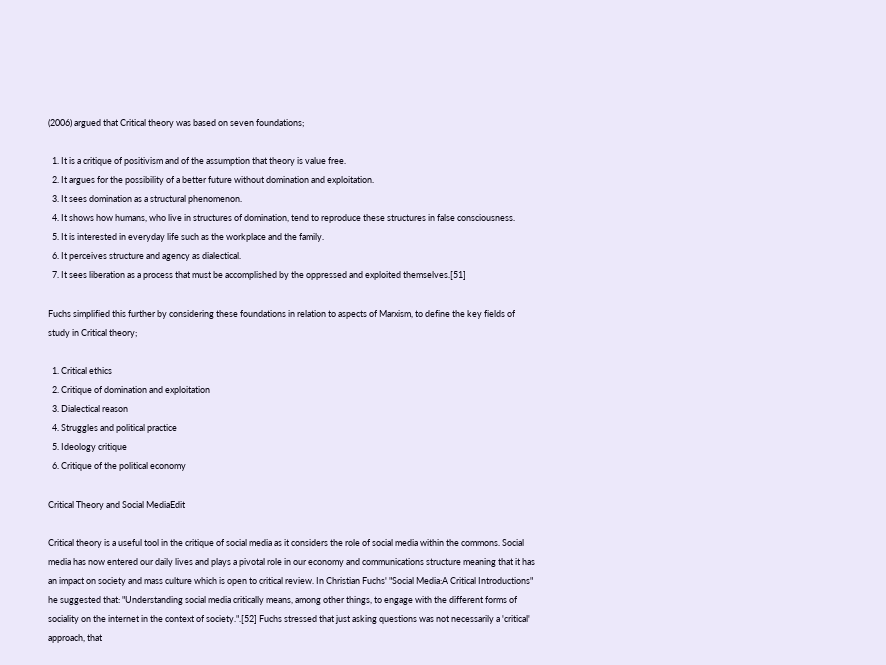(2006) argued that Critical theory was based on seven foundations;

  1. It is a critique of positivism and of the assumption that theory is value free.
  2. It argues for the possibility of a better future without domination and exploitation.
  3. It sees domination as a structural phenomenon.
  4. It shows how humans, who live in structures of domination, tend to reproduce these structures in false consciousness.
  5. It is interested in everyday life such as the workplace and the family.
  6. It perceives structure and agency as dialectical.
  7. It sees liberation as a process that must be accomplished by the oppressed and exploited themselves.[51]

Fuchs simplified this further by considering these foundations in relation to aspects of Marxism, to define the key fields of study in Critical theory;

  1. Critical ethics
  2. Critique of domination and exploitation
  3. Dialectical reason
  4. Struggles and political practice
  5. Ideology critique
  6. Critique of the political economy

Critical Theory and Social MediaEdit

Critical theory is a useful tool in the critique of social media as it considers the role of social media within the commons. Social media has now entered our daily lives and plays a pivotal role in our economy and communications structure meaning that it has an impact on society and mass culture which is open to critical review. In Christian Fuchs' "Social Media:A Critical Introductions" he suggested that: "Understanding social media critically means, among other things, to engage with the different forms of sociality on the internet in the context of society.".[52] Fuchs stressed that just asking questions was not necessarily a 'critical' approach, that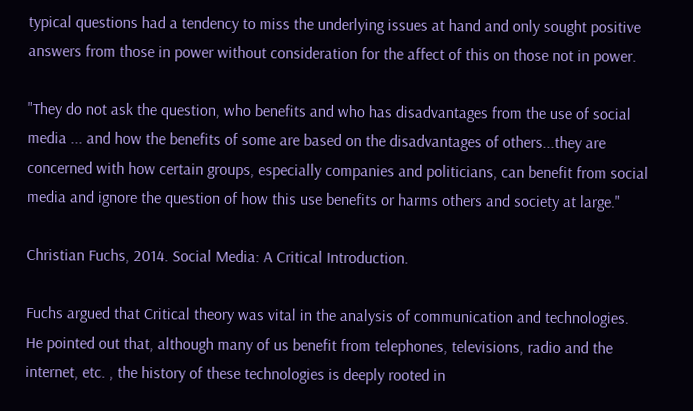typical questions had a tendency to miss the underlying issues at hand and only sought positive answers from those in power without consideration for the affect of this on those not in power.

"They do not ask the question, who benefits and who has disadvantages from the use of social media ... and how the benefits of some are based on the disadvantages of others...they are concerned with how certain groups, especially companies and politicians, can benefit from social media and ignore the question of how this use benefits or harms others and society at large."

Christian Fuchs, 2014. Social Media: A Critical Introduction.

Fuchs argued that Critical theory was vital in the analysis of communication and technologies. He pointed out that, although many of us benefit from telephones, televisions, radio and the internet, etc. , the history of these technologies is deeply rooted in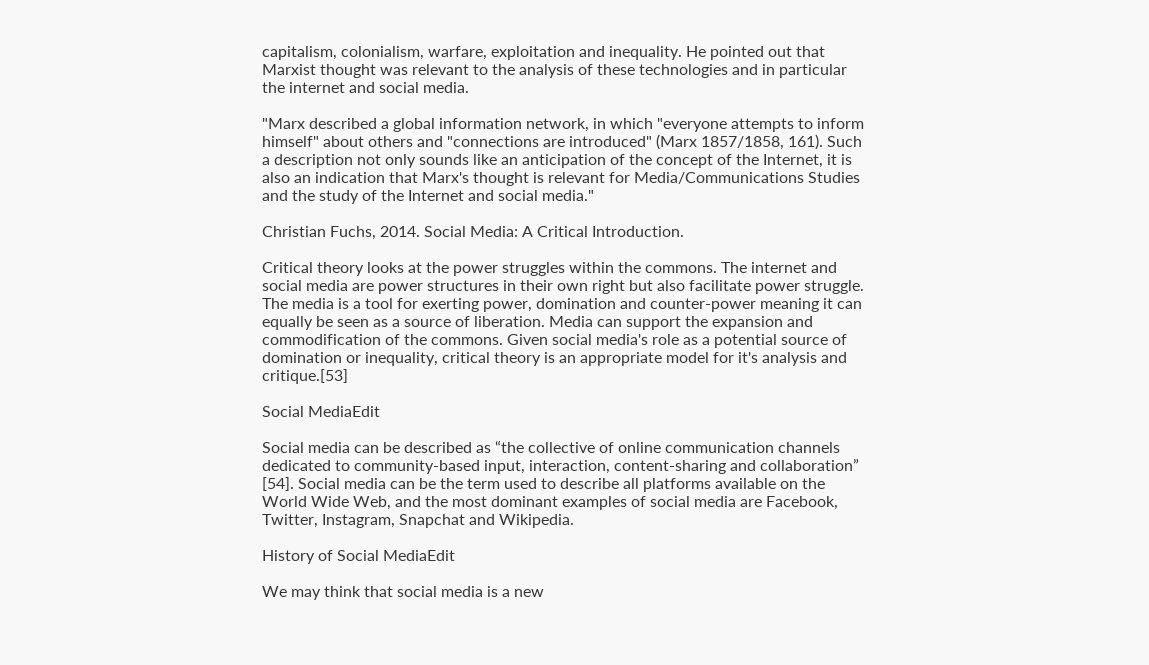capitalism, colonialism, warfare, exploitation and inequality. He pointed out that Marxist thought was relevant to the analysis of these technologies and in particular the internet and social media.

"Marx described a global information network, in which "everyone attempts to inform himself" about others and "connections are introduced" (Marx 1857/1858, 161). Such a description not only sounds like an anticipation of the concept of the Internet, it is also an indication that Marx's thought is relevant for Media/Communications Studies and the study of the Internet and social media."

Christian Fuchs, 2014. Social Media: A Critical Introduction.

Critical theory looks at the power struggles within the commons. The internet and social media are power structures in their own right but also facilitate power struggle. The media is a tool for exerting power, domination and counter-power meaning it can equally be seen as a source of liberation. Media can support the expansion and commodification of the commons. Given social media's role as a potential source of domination or inequality, critical theory is an appropriate model for it's analysis and critique.[53]

Social MediaEdit

Social media can be described as “the collective of online communication channels dedicated to community-based input, interaction, content-sharing and collaboration” [54]. Social media can be the term used to describe all platforms available on the World Wide Web, and the most dominant examples of social media are Facebook, Twitter, Instagram, Snapchat and Wikipedia.

History of Social MediaEdit

We may think that social media is a new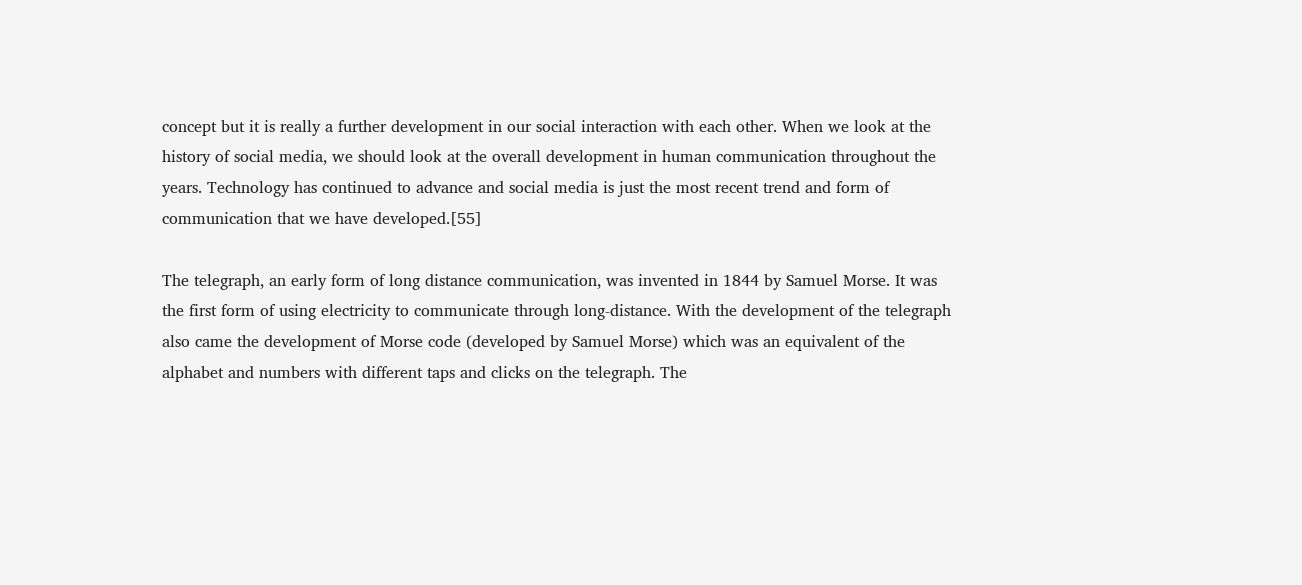concept but it is really a further development in our social interaction with each other. When we look at the history of social media, we should look at the overall development in human communication throughout the years. Technology has continued to advance and social media is just the most recent trend and form of communication that we have developed.[55]

The telegraph, an early form of long distance communication, was invented in 1844 by Samuel Morse. It was the first form of using electricity to communicate through long-distance. With the development of the telegraph also came the development of Morse code (developed by Samuel Morse) which was an equivalent of the alphabet and numbers with different taps and clicks on the telegraph. The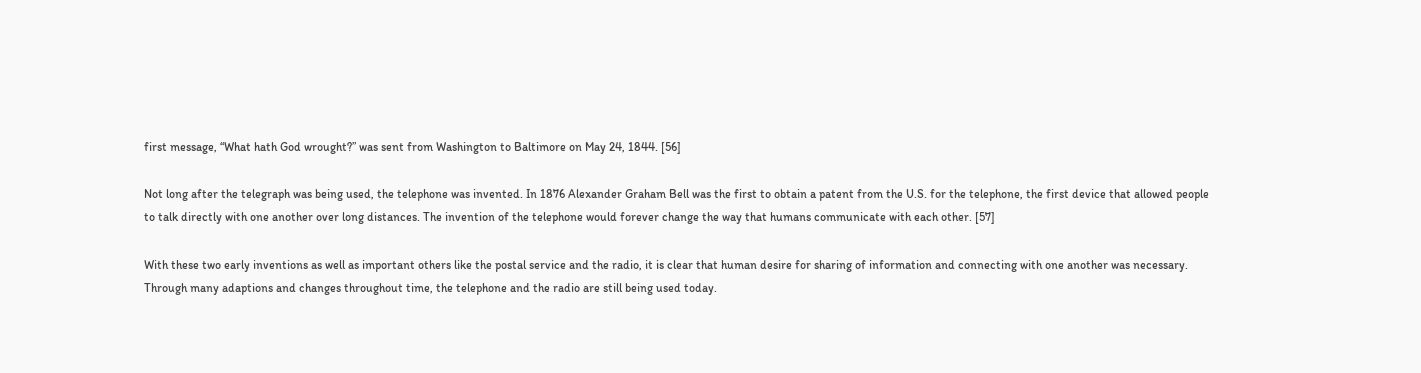first message, “What hath God wrought?” was sent from Washington to Baltimore on May 24, 1844. [56]

Not long after the telegraph was being used, the telephone was invented. In 1876 Alexander Graham Bell was the first to obtain a patent from the U.S. for the telephone, the first device that allowed people to talk directly with one another over long distances. The invention of the telephone would forever change the way that humans communicate with each other. [57]

With these two early inventions as well as important others like the postal service and the radio, it is clear that human desire for sharing of information and connecting with one another was necessary. Through many adaptions and changes throughout time, the telephone and the radio are still being used today.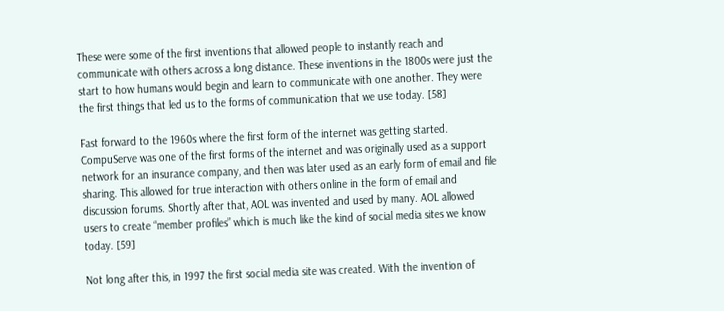These were some of the first inventions that allowed people to instantly reach and communicate with others across a long distance. These inventions in the 1800s were just the start to how humans would begin and learn to communicate with one another. They were the first things that led us to the forms of communication that we use today. [58]

Fast forward to the 1960s where the first form of the internet was getting started. CompuServe was one of the first forms of the internet and was originally used as a support network for an insurance company, and then was later used as an early form of email and file sharing. This allowed for true interaction with others online in the form of email and discussion forums. Shortly after that, AOL was invented and used by many. AOL allowed users to create “member profiles” which is much like the kind of social media sites we know today. [59]

Not long after this, in 1997 the first social media site was created. With the invention of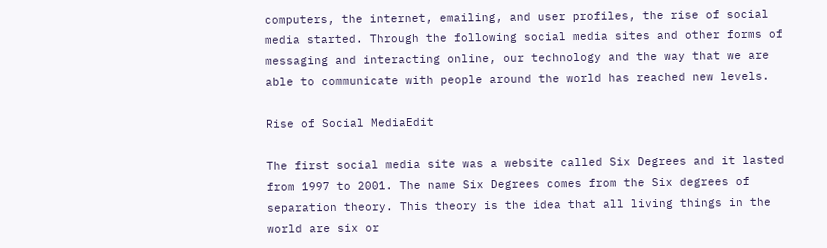computers, the internet, emailing, and user profiles, the rise of social media started. Through the following social media sites and other forms of messaging and interacting online, our technology and the way that we are able to communicate with people around the world has reached new levels.

Rise of Social MediaEdit

The first social media site was a website called Six Degrees and it lasted from 1997 to 2001. The name Six Degrees comes from the Six degrees of separation theory. This theory is the idea that all living things in the world are six or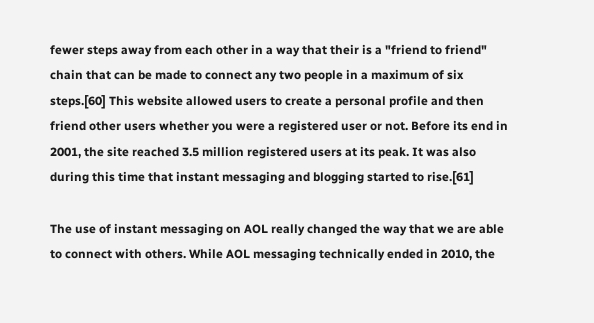fewer steps away from each other in a way that their is a "friend to friend" chain that can be made to connect any two people in a maximum of six steps.[60] This website allowed users to create a personal profile and then friend other users whether you were a registered user or not. Before its end in 2001, the site reached 3.5 million registered users at its peak. It was also during this time that instant messaging and blogging started to rise.[61]

The use of instant messaging on AOL really changed the way that we are able to connect with others. While AOL messaging technically ended in 2010, the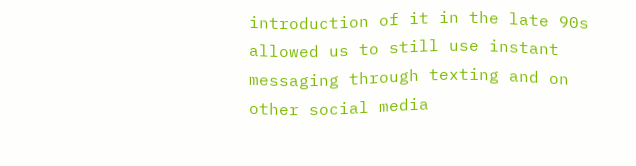introduction of it in the late 90s allowed us to still use instant messaging through texting and on other social media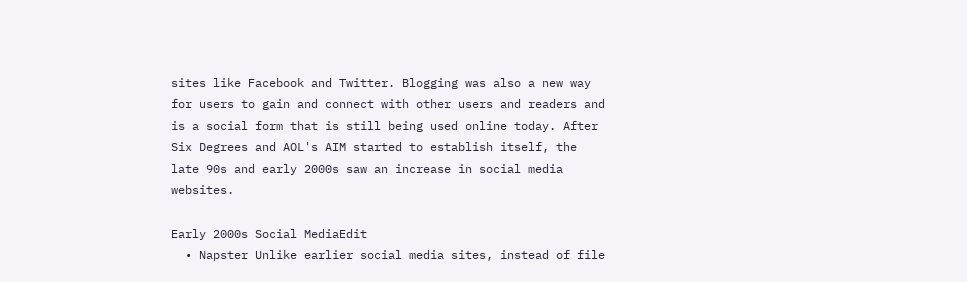sites like Facebook and Twitter. Blogging was also a new way for users to gain and connect with other users and readers and is a social form that is still being used online today. After Six Degrees and AOL's AIM started to establish itself, the late 90s and early 2000s saw an increase in social media websites.

Early 2000s Social MediaEdit
  • Napster Unlike earlier social media sites, instead of file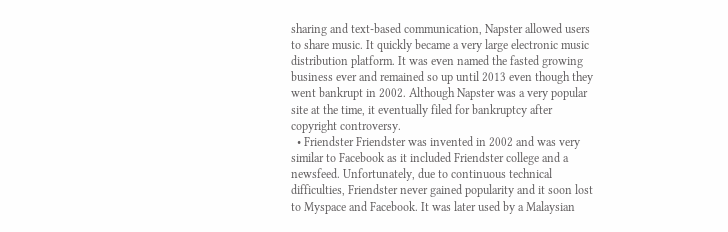sharing and text-based communication, Napster allowed users to share music. It quickly became a very large electronic music distribution platform. It was even named the fasted growing business ever and remained so up until 2013 even though they went bankrupt in 2002. Although Napster was a very popular site at the time, it eventually filed for bankruptcy after copyright controversy.
  • Friendster Friendster was invented in 2002 and was very similar to Facebook as it included Friendster college and a newsfeed. Unfortunately, due to continuous technical difficulties, Friendster never gained popularity and it soon lost to Myspace and Facebook. It was later used by a Malaysian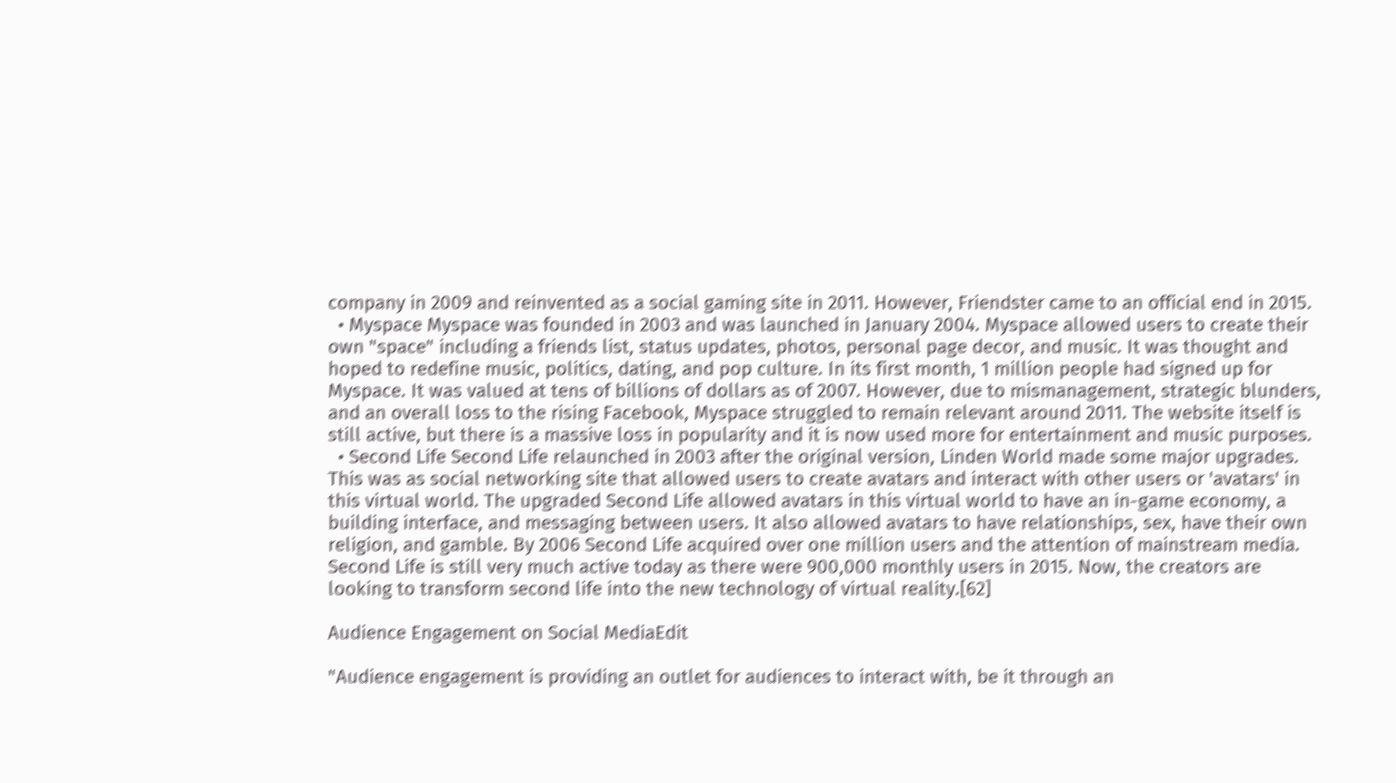company in 2009 and reinvented as a social gaming site in 2011. However, Friendster came to an official end in 2015.
  • Myspace Myspace was founded in 2003 and was launched in January 2004. Myspace allowed users to create their own "space" including a friends list, status updates, photos, personal page decor, and music. It was thought and hoped to redefine music, politics, dating, and pop culture. In its first month, 1 million people had signed up for Myspace. It was valued at tens of billions of dollars as of 2007. However, due to mismanagement, strategic blunders, and an overall loss to the rising Facebook, Myspace struggled to remain relevant around 2011. The website itself is still active, but there is a massive loss in popularity and it is now used more for entertainment and music purposes.
  • Second Life Second Life relaunched in 2003 after the original version, Linden World made some major upgrades. This was as social networking site that allowed users to create avatars and interact with other users or 'avatars' in this virtual world. The upgraded Second Life allowed avatars in this virtual world to have an in-game economy, a building interface, and messaging between users. It also allowed avatars to have relationships, sex, have their own religion, and gamble. By 2006 Second Life acquired over one million users and the attention of mainstream media. Second Life is still very much active today as there were 900,000 monthly users in 2015. Now, the creators are looking to transform second life into the new technology of virtual reality.[62]

Audience Engagement on Social MediaEdit

"Audience engagement is providing an outlet for audiences to interact with, be it through an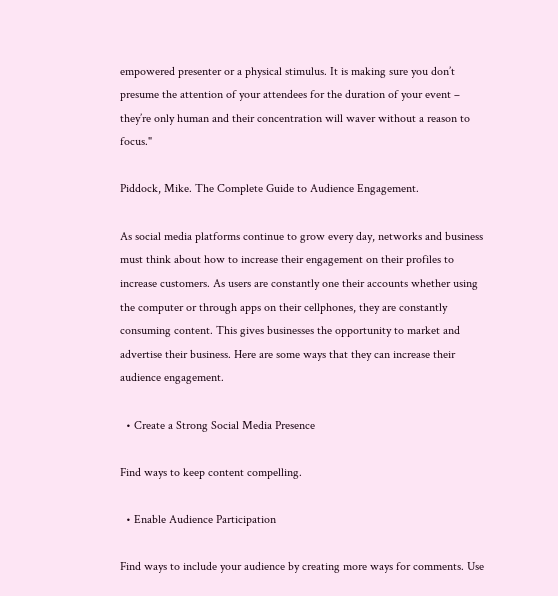empowered presenter or a physical stimulus. It is making sure you don’t presume the attention of your attendees for the duration of your event – they’re only human and their concentration will waver without a reason to focus."

Piddock, Mike. The Complete Guide to Audience Engagement.

As social media platforms continue to grow every day, networks and business must think about how to increase their engagement on their profiles to increase customers. As users are constantly one their accounts whether using the computer or through apps on their cellphones, they are constantly consuming content. This gives businesses the opportunity to market and advertise their business. Here are some ways that they can increase their audience engagement.

  • Create a Strong Social Media Presence

Find ways to keep content compelling.

  • Enable Audience Participation

Find ways to include your audience by creating more ways for comments. Use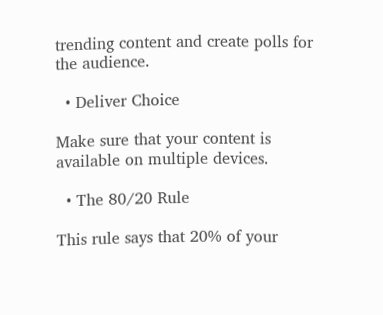trending content and create polls for the audience.

  • Deliver Choice

Make sure that your content is available on multiple devices.

  • The 80/20 Rule

This rule says that 20% of your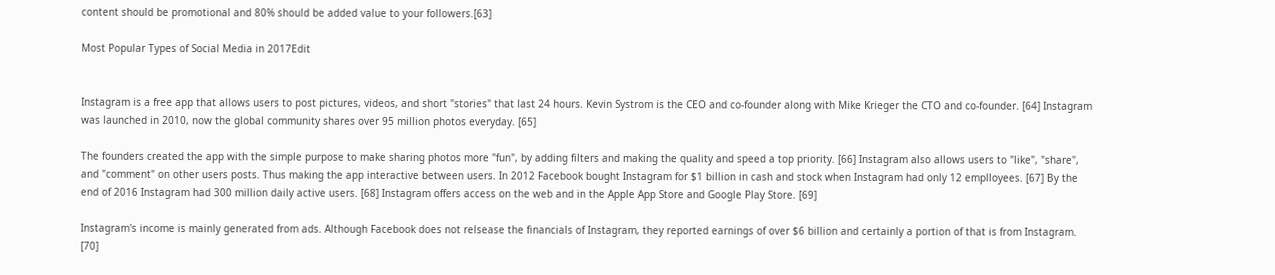content should be promotional and 80% should be added value to your followers.[63]

Most Popular Types of Social Media in 2017Edit


Instagram is a free app that allows users to post pictures, videos, and short "stories" that last 24 hours. Kevin Systrom is the CEO and co-founder along with Mike Krieger the CTO and co-founder. [64] Instagram was launched in 2010, now the global community shares over 95 million photos everyday. [65]

The founders created the app with the simple purpose to make sharing photos more "fun", by adding filters and making the quality and speed a top priority. [66] Instagram also allows users to "like", "share", and "comment" on other users posts. Thus making the app interactive between users. In 2012 Facebook bought Instagram for $1 billion in cash and stock when Instagram had only 12 emplloyees. [67] By the end of 2016 Instagram had 300 million daily active users. [68] Instagram offers access on the web and in the Apple App Store and Google Play Store. [69]

Instagram's income is mainly generated from ads. Although Facebook does not relsease the financials of Instagram, they reported earnings of over $6 billion and certainly a portion of that is from Instagram. [70]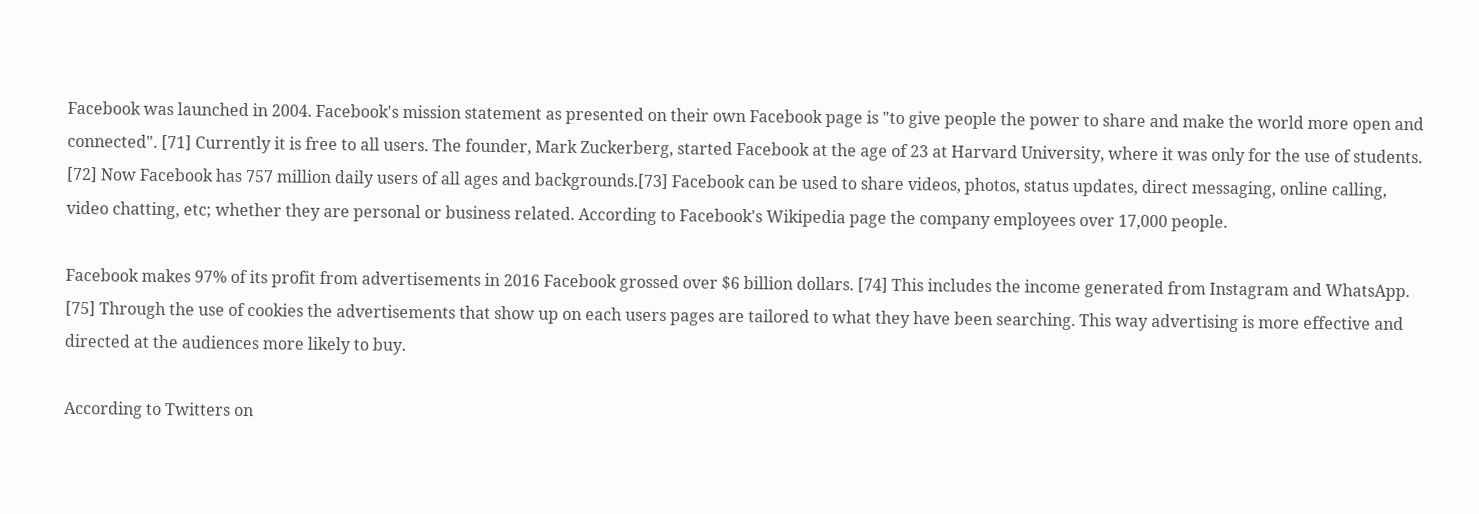Facebook was launched in 2004. Facebook's mission statement as presented on their own Facebook page is "to give people the power to share and make the world more open and connected". [71] Currently it is free to all users. The founder, Mark Zuckerberg, started Facebook at the age of 23 at Harvard University, where it was only for the use of students. [72] Now Facebook has 757 million daily users of all ages and backgrounds.[73] Facebook can be used to share videos, photos, status updates, direct messaging, online calling, video chatting, etc; whether they are personal or business related. According to Facebook's Wikipedia page the company employees over 17,000 people.

Facebook makes 97% of its profit from advertisements in 2016 Facebook grossed over $6 billion dollars. [74] This includes the income generated from Instagram and WhatsApp. [75] Through the use of cookies the advertisements that show up on each users pages are tailored to what they have been searching. This way advertising is more effective and directed at the audiences more likely to buy.

According to Twitters on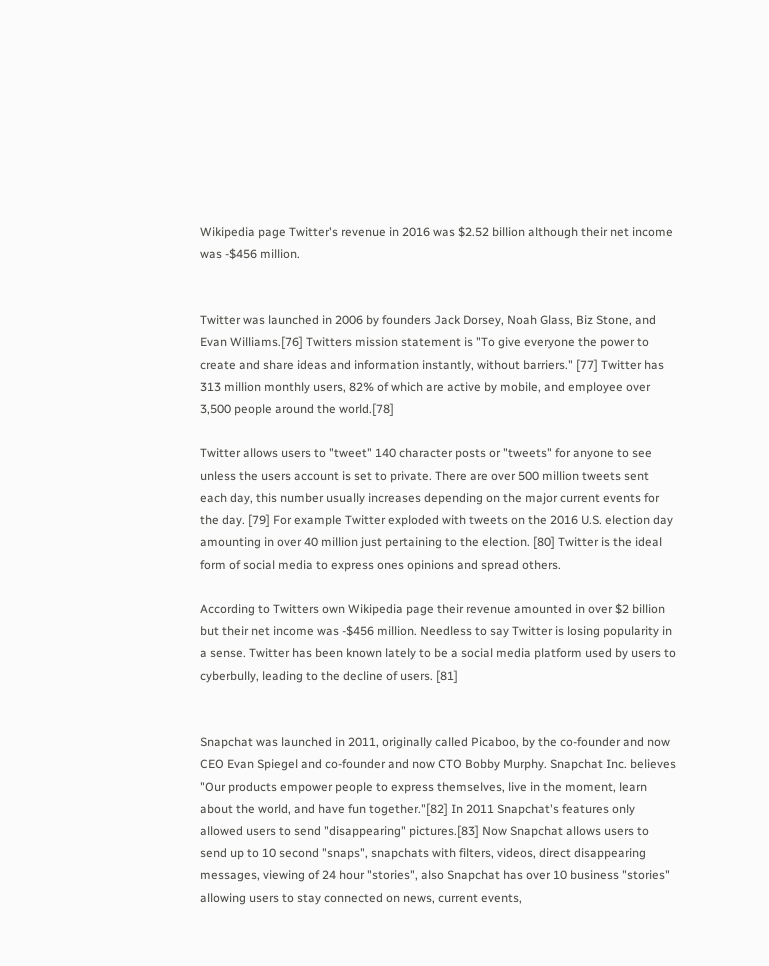Wikipedia page Twitter's revenue in 2016 was $2.52 billion although their net income was -$456 million.


Twitter was launched in 2006 by founders Jack Dorsey, Noah Glass, Biz Stone, and Evan Williams.[76] Twitters mission statement is "To give everyone the power to create and share ideas and information instantly, without barriers." [77] Twitter has 313 million monthly users, 82% of which are active by mobile, and employee over 3,500 people around the world.[78]

Twitter allows users to "tweet" 140 character posts or "tweets" for anyone to see unless the users account is set to private. There are over 500 million tweets sent each day, this number usually increases depending on the major current events for the day. [79] For example Twitter exploded with tweets on the 2016 U.S. election day amounting in over 40 million just pertaining to the election. [80] Twitter is the ideal form of social media to express ones opinions and spread others.

According to Twitters own Wikipedia page their revenue amounted in over $2 billion but their net income was -$456 million. Needless to say Twitter is losing popularity in a sense. Twitter has been known lately to be a social media platform used by users to cyberbully, leading to the decline of users. [81]


Snapchat was launched in 2011, originally called Picaboo, by the co-founder and now CEO Evan Spiegel and co-founder and now CTO Bobby Murphy. Snapchat Inc. believes "Our products empower people to express themselves, live in the moment, learn about the world, and have fun together."[82] In 2011 Snapchat's features only allowed users to send "disappearing" pictures.[83] Now Snapchat allows users to send up to 10 second "snaps", snapchats with filters, videos, direct disappearing messages, viewing of 24 hour "stories", also Snapchat has over 10 business "stories" allowing users to stay connected on news, current events,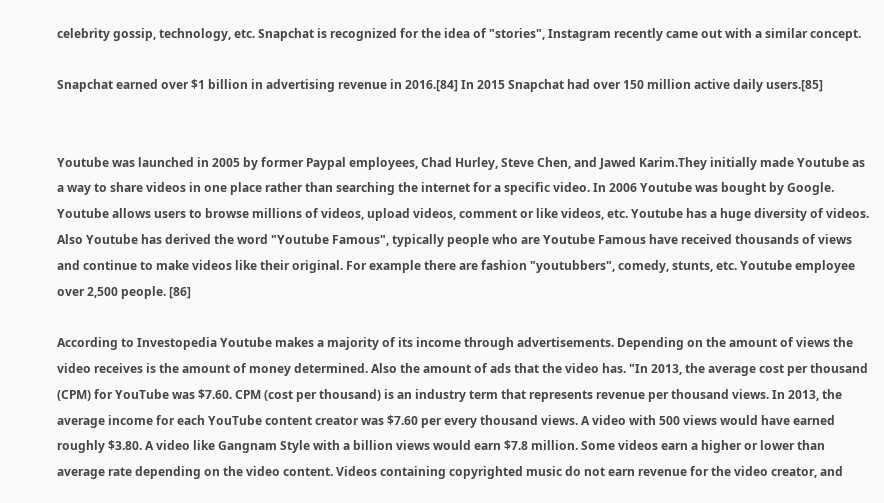celebrity gossip, technology, etc. Snapchat is recognized for the idea of "stories", Instagram recently came out with a similar concept.

Snapchat earned over $1 billion in advertising revenue in 2016.[84] In 2015 Snapchat had over 150 million active daily users.[85]


Youtube was launched in 2005 by former Paypal employees, Chad Hurley, Steve Chen, and Jawed Karim.They initially made Youtube as a way to share videos in one place rather than searching the internet for a specific video. In 2006 Youtube was bought by Google. Youtube allows users to browse millions of videos, upload videos, comment or like videos, etc. Youtube has a huge diversity of videos. Also Youtube has derived the word "Youtube Famous", typically people who are Youtube Famous have received thousands of views and continue to make videos like their original. For example there are fashion "youtubbers", comedy, stunts, etc. Youtube employee over 2,500 people. [86]

According to Investopedia Youtube makes a majority of its income through advertisements. Depending on the amount of views the video receives is the amount of money determined. Also the amount of ads that the video has. "In 2013, the average cost per thousand (CPM) for YouTube was $7.60. CPM (cost per thousand) is an industry term that represents revenue per thousand views. In 2013, the average income for each YouTube content creator was $7.60 per every thousand views. A video with 500 views would have earned roughly $3.80. A video like Gangnam Style with a billion views would earn $7.8 million. Some videos earn a higher or lower than average rate depending on the video content. Videos containing copyrighted music do not earn revenue for the video creator, and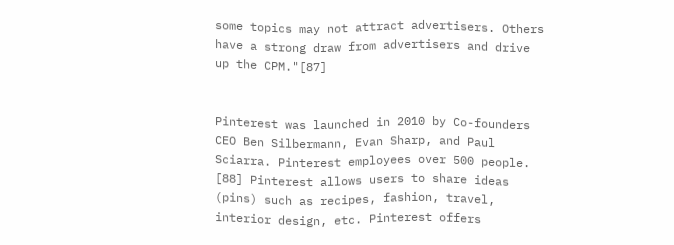some topics may not attract advertisers. Others have a strong draw from advertisers and drive up the CPM."[87]


Pinterest was launched in 2010 by Co-founders CEO Ben Silbermann, Evan Sharp, and Paul Sciarra. Pinterest employees over 500 people. [88] Pinterest allows users to share ideas (pins) such as recipes, fashion, travel, interior design, etc. Pinterest offers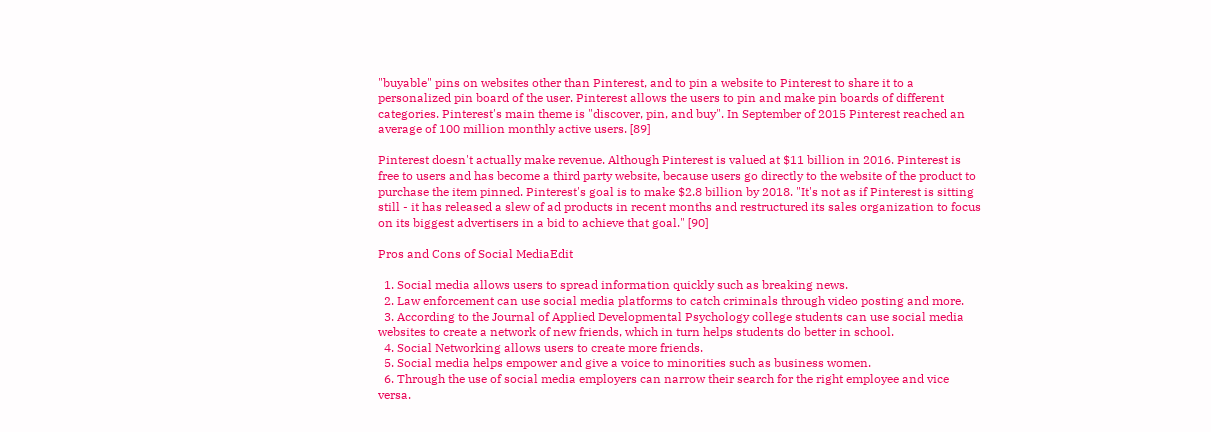"buyable" pins on websites other than Pinterest, and to pin a website to Pinterest to share it to a personalized pin board of the user. Pinterest allows the users to pin and make pin boards of different categories. Pinterest's main theme is "discover, pin, and buy". In September of 2015 Pinterest reached an average of 100 million monthly active users. [89]

Pinterest doesn't actually make revenue. Although Pinterest is valued at $11 billion in 2016. Pinterest is free to users and has become a third party website, because users go directly to the website of the product to purchase the item pinned. Pinterest's goal is to make $2.8 billion by 2018. "It's not as if Pinterest is sitting still - it has released a slew of ad products in recent months and restructured its sales organization to focus on its biggest advertisers in a bid to achieve that goal." [90]

Pros and Cons of Social MediaEdit

  1. Social media allows users to spread information quickly such as breaking news.
  2. Law enforcement can use social media platforms to catch criminals through video posting and more.
  3. According to the Journal of Applied Developmental Psychology college students can use social media websites to create a network of new friends, which in turn helps students do better in school.
  4. Social Networking allows users to create more friends.
  5. Social media helps empower and give a voice to minorities such as business women.
  6. Through the use of social media employers can narrow their search for the right employee and vice versa.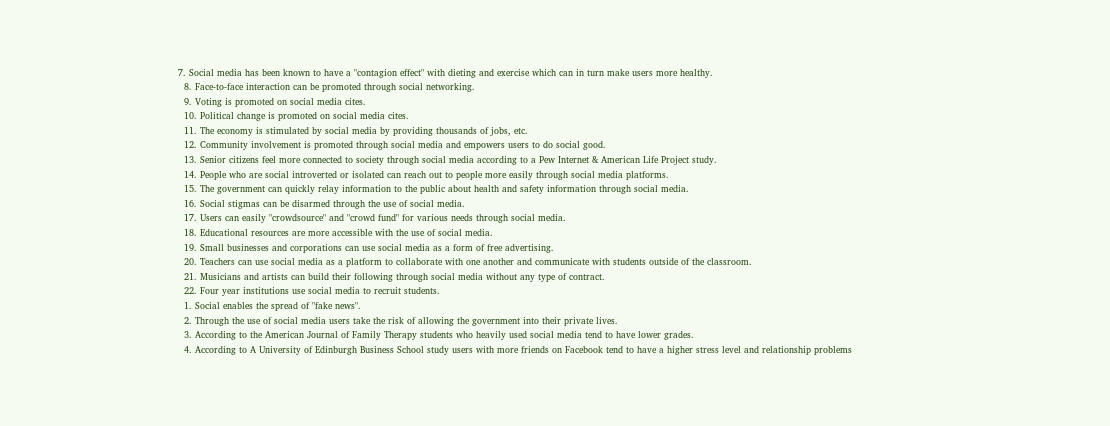7. Social media has been known to have a "contagion effect" with dieting and exercise which can in turn make users more healthy.
  8. Face-to-face interaction can be promoted through social networking.
  9. Voting is promoted on social media cites.
  10. Political change is promoted on social media cites.
  11. The economy is stimulated by social media by providing thousands of jobs, etc.
  12. Community involvement is promoted through social media and empowers users to do social good.
  13. Senior citizens feel more connected to society through social media according to a Pew Internet & American Life Project study.
  14. People who are social introverted or isolated can reach out to people more easily through social media platforms.
  15. The government can quickly relay information to the public about health and safety information through social media.
  16. Social stigmas can be disarmed through the use of social media.
  17. Users can easily "crowdsource" and "crowd fund" for various needs through social media.
  18. Educational resources are more accessible with the use of social media.
  19. Small businesses and corporations can use social media as a form of free advertising.
  20. Teachers can use social media as a platform to collaborate with one another and communicate with students outside of the classroom.
  21. Musicians and artists can build their following through social media without any type of contract.
  22. Four year institutions use social media to recruit students.
  1. Social enables the spread of "fake news".
  2. Through the use of social media users take the risk of allowing the government into their private lives.
  3. According to the American Journal of Family Therapy students who heavily used social media tend to have lower grades.
  4. According to A University of Edinburgh Business School study users with more friends on Facebook tend to have a higher stress level and relationship problems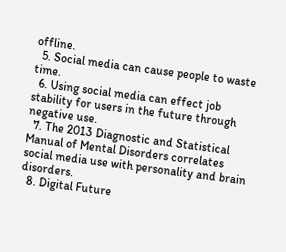offline.
  5. Social media can cause people to waste time.
  6. Using social media can effect job stability for users in the future through negative use.
  7. The 2013 Diagnostic and Statistical Manual of Mental Disorders correlates social media use with personality and brain disorders.
  8. Digital Future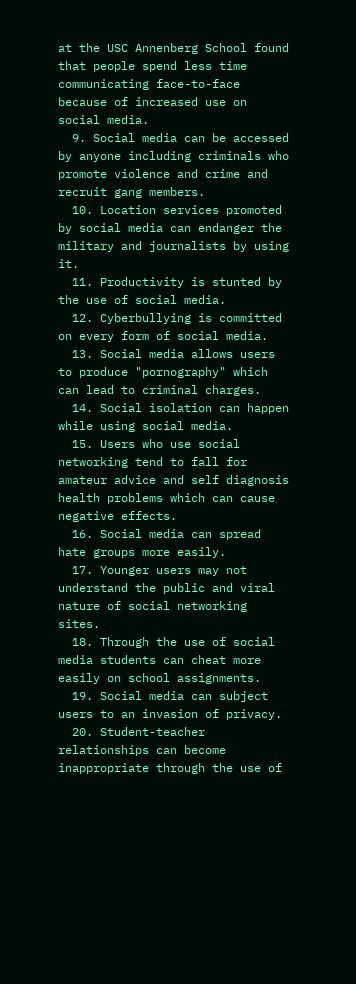at the USC Annenberg School found that people spend less time communicating face-to-face because of increased use on social media.
  9. Social media can be accessed by anyone including criminals who promote violence and crime and recruit gang members.
  10. Location services promoted by social media can endanger the military and journalists by using it.
  11. Productivity is stunted by the use of social media.
  12. Cyberbullying is committed on every form of social media.
  13. Social media allows users to produce "pornography" which can lead to criminal charges.
  14. Social isolation can happen while using social media.
  15. Users who use social networking tend to fall for amateur advice and self diagnosis health problems which can cause negative effects.
  16. Social media can spread hate groups more easily.
  17. Younger users may not understand the public and viral nature of social networking sites.
  18. Through the use of social media students can cheat more easily on school assignments.
  19. Social media can subject users to an invasion of privacy.
  20. Student-teacher relationships can become inappropriate through the use of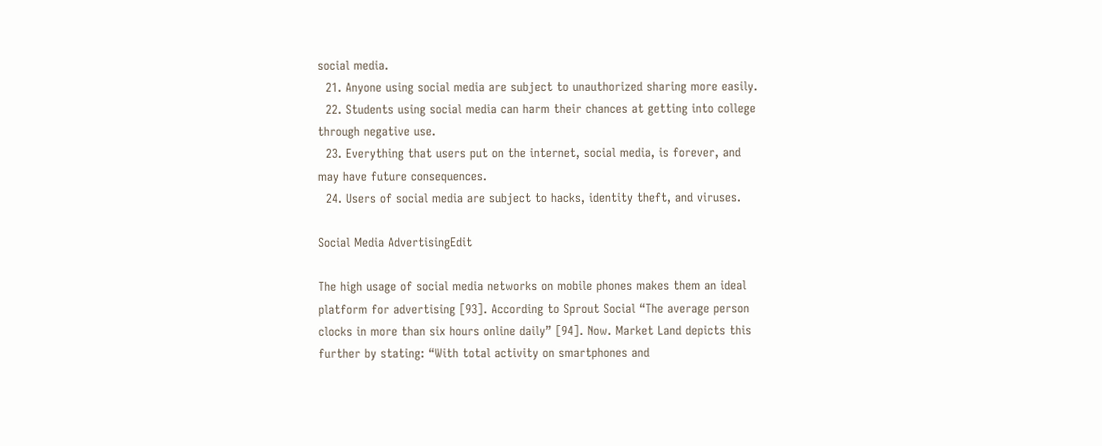social media.
  21. Anyone using social media are subject to unauthorized sharing more easily.
  22. Students using social media can harm their chances at getting into college through negative use.
  23. Everything that users put on the internet, social media, is forever, and may have future consequences.
  24. Users of social media are subject to hacks, identity theft, and viruses.

Social Media AdvertisingEdit

The high usage of social media networks on mobile phones makes them an ideal platform for advertising [93]. According to Sprout Social “The average person clocks in more than six hours online daily” [94]. Now. Market Land depicts this further by stating: “With total activity on smartphones and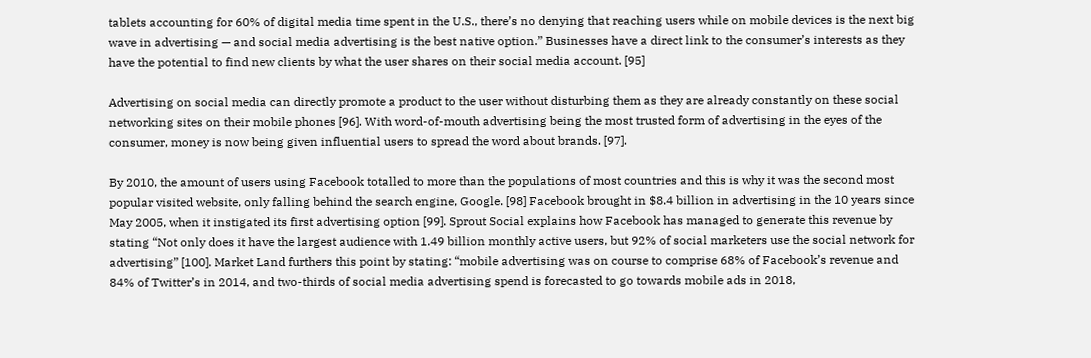tablets accounting for 60% of digital media time spent in the U.S., there’s no denying that reaching users while on mobile devices is the next big wave in advertising — and social media advertising is the best native option.” Businesses have a direct link to the consumer’s interests as they have the potential to find new clients by what the user shares on their social media account. [95]

Advertising on social media can directly promote a product to the user without disturbing them as they are already constantly on these social networking sites on their mobile phones [96]. With word-of-mouth advertising being the most trusted form of advertising in the eyes of the consumer, money is now being given influential users to spread the word about brands. [97].

By 2010, the amount of users using Facebook totalled to more than the populations of most countries and this is why it was the second most popular visited website, only falling behind the search engine, Google. [98] Facebook brought in $8.4 billion in advertising in the 10 years since May 2005, when it instigated its first advertising option [99]. Sprout Social explains how Facebook has managed to generate this revenue by stating “Not only does it have the largest audience with 1.49 billion monthly active users, but 92% of social marketers use the social network for advertising” [100]. Market Land furthers this point by stating: “mobile advertising was on course to comprise 68% of Facebook’s revenue and 84% of Twitter’s in 2014, and two-thirds of social media advertising spend is forecasted to go towards mobile ads in 2018,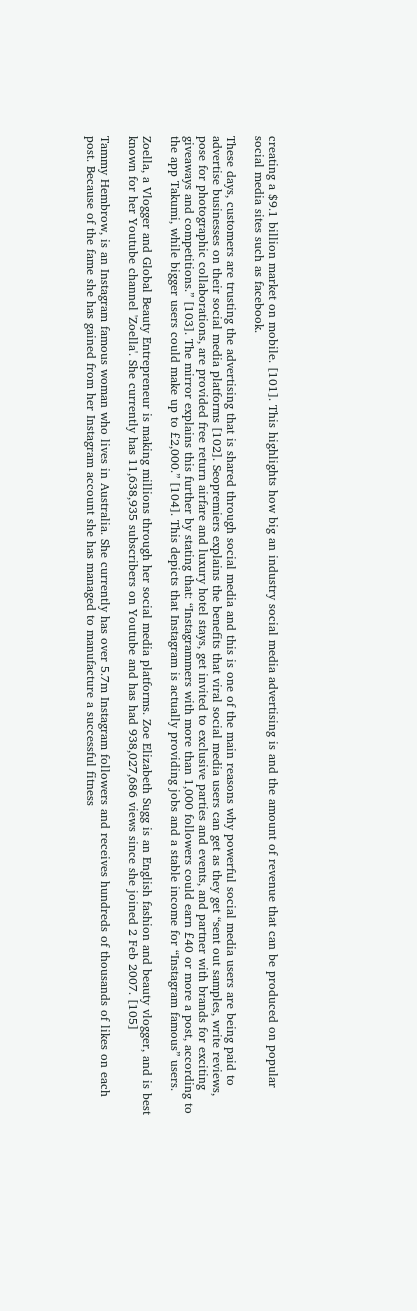creating a $9.1 billion market on mobile. [101]. This highlights how big an industry social media advertising is and the amount of revenue that can be produced on popular social media sites such as facebook.

These days, customers are trusting the advertising that is shared through social media and this is one of the main reasons why powerful social media users are being paid to advertise businesses on their social media platforms [102]. Seopremiers explains the benefits that viral social media users can get as they get “sent out samples, write reviews, pose for photographic collaborations, are provided free return airfare and luxury hotel stays, get invited to exclusive parties and events, and partner with brands for exciting giveaways and competitions.” [103]. The mirror explains this further by stating that: “Instagrammers with more than 1,000 followers could earn £40 or more a post, according to the app Takumi, while bigger users could make up to £2,000.” [104]. This depicts that Instagram is actually providing jobs and a stable income for “Instagram famous” users.

Zoella, a Vlogger and Global Beauty Entrepreneur is making millions through her social media platforms. Zoe Elizabeth Sugg is an English fashion and beauty vlogger, and is best known for her Youtube channel 'Zoella'. She currently has 11,638,935 subscribers on Youtube and has had 938,027,686 views since she joined 2 Feb 2007. [105]

Tammy Hembrow, is an Instagram famous woman who lives in Australia. She currently has over 5.7m Instagram followers and receives hundreds of thousands of likes on each post. Because of the fame she has gained from her Instagram account she has managed to manufacture a successful fitness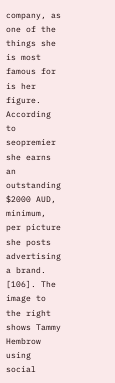company, as one of the things she is most famous for is her figure. According to seopremier she earns an outstanding $2000 AUD, minimum, per picture she posts advertising a brand. [106]. The image to the right shows Tammy Hembrow using social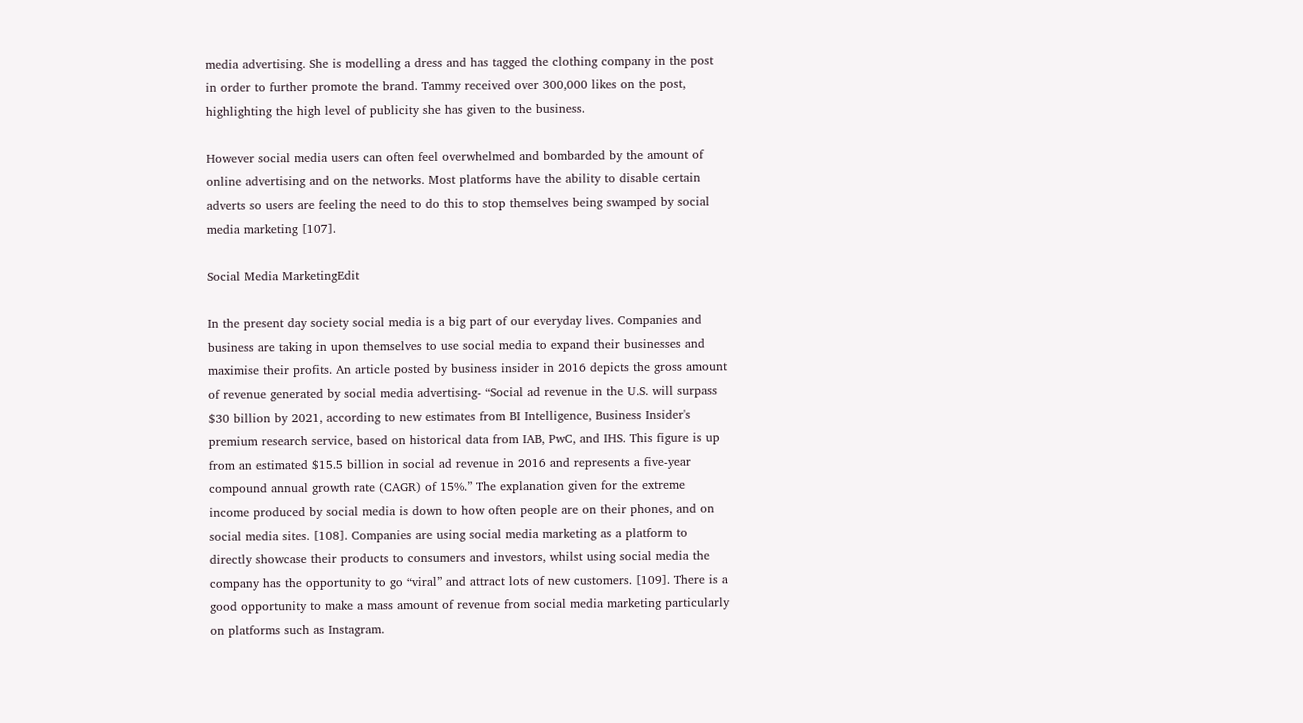media advertising. She is modelling a dress and has tagged the clothing company in the post in order to further promote the brand. Tammy received over 300,000 likes on the post, highlighting the high level of publicity she has given to the business.

However social media users can often feel overwhelmed and bombarded by the amount of online advertising and on the networks. Most platforms have the ability to disable certain adverts so users are feeling the need to do this to stop themselves being swamped by social media marketing [107].

Social Media MarketingEdit

In the present day society social media is a big part of our everyday lives. Companies and business are taking in upon themselves to use social media to expand their businesses and maximise their profits. An article posted by business insider in 2016 depicts the gross amount of revenue generated by social media advertising- “Social ad revenue in the U.S. will surpass $30 billion by 2021, according to new estimates from BI Intelligence, Business Insider's premium research service, based on historical data from IAB, PwC, and IHS. This figure is up from an estimated $15.5 billion in social ad revenue in 2016 and represents a five-year compound annual growth rate (CAGR) of 15%.” The explanation given for the extreme income produced by social media is down to how often people are on their phones, and on social media sites. [108]. Companies are using social media marketing as a platform to directly showcase their products to consumers and investors, whilst using social media the company has the opportunity to go “viral” and attract lots of new customers. [109]. There is a good opportunity to make a mass amount of revenue from social media marketing particularly on platforms such as Instagram.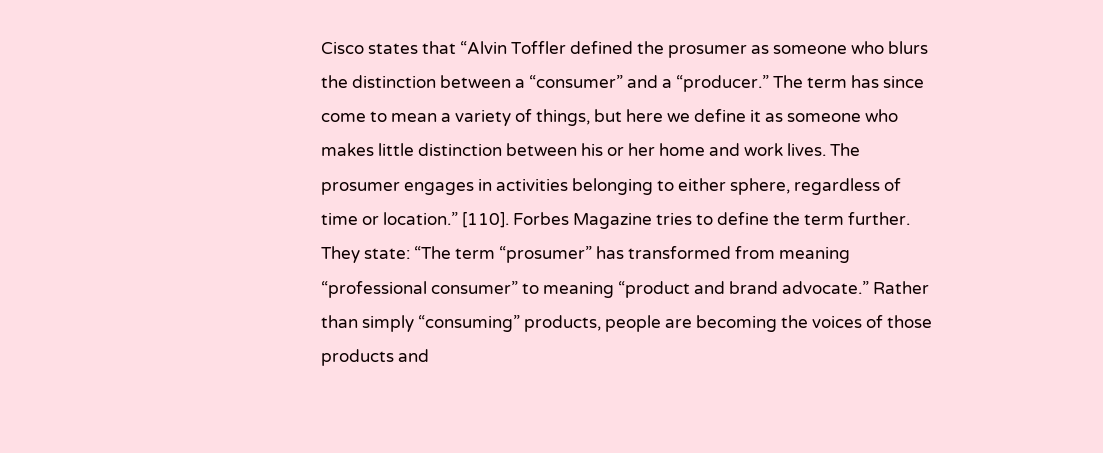Cisco states that “Alvin Toffler defined the prosumer as someone who blurs the distinction between a “consumer” and a “producer.” The term has since come to mean a variety of things, but here we define it as someone who makes little distinction between his or her home and work lives. The prosumer engages in activities belonging to either sphere, regardless of time or location.” [110]. Forbes Magazine tries to define the term further. They state: “The term “prosumer” has transformed from meaning “professional consumer” to meaning “product and brand advocate.” Rather than simply “consuming” products, people are becoming the voices of those products and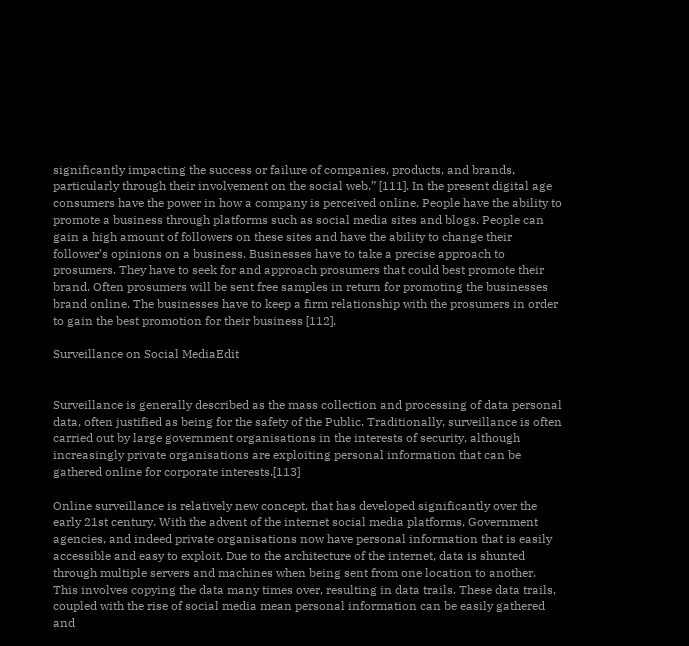significantly impacting the success or failure of companies, products, and brands, particularly through their involvement on the social web.” [111]. In the present digital age consumers have the power in how a company is perceived online. People have the ability to promote a business through platforms such as social media sites and blogs. People can gain a high amount of followers on these sites and have the ability to change their follower’s opinions on a business. Businesses have to take a precise approach to prosumers. They have to seek for and approach prosumers that could best promote their brand. Often prosumers will be sent free samples in return for promoting the businesses brand online. The businesses have to keep a firm relationship with the prosumers in order to gain the best promotion for their business [112].

Surveillance on Social MediaEdit


Surveillance is generally described as the mass collection and processing of data personal data, often justified as being for the safety of the Public. Traditionally, surveillance is often carried out by large government organisations in the interests of security, although increasingly private organisations are exploiting personal information that can be gathered online for corporate interests.[113]

Online surveillance is relatively new concept, that has developed significantly over the early 21st century. With the advent of the internet social media platforms, Government agencies, and indeed private organisations now have personal information that is easily accessible and easy to exploit. Due to the architecture of the internet, data is shunted through multiple servers and machines when being sent from one location to another. This involves copying the data many times over, resulting in data trails. These data trails, coupled with the rise of social media mean personal information can be easily gathered and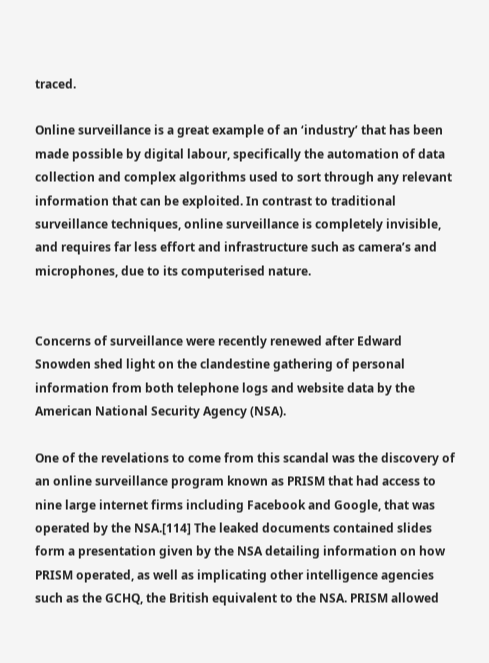traced.

Online surveillance is a great example of an ‘industry’ that has been made possible by digital labour, specifically the automation of data collection and complex algorithms used to sort through any relevant information that can be exploited. In contrast to traditional surveillance techniques, online surveillance is completely invisible, and requires far less effort and infrastructure such as camera’s and microphones, due to its computerised nature.


Concerns of surveillance were recently renewed after Edward Snowden shed light on the clandestine gathering of personal information from both telephone logs and website data by the American National Security Agency (NSA).

One of the revelations to come from this scandal was the discovery of an online surveillance program known as PRISM that had access to nine large internet firms including Facebook and Google, that was operated by the NSA.[114] The leaked documents contained slides form a presentation given by the NSA detailing information on how PRISM operated, as well as implicating other intelligence agencies such as the GCHQ, the British equivalent to the NSA. PRISM allowed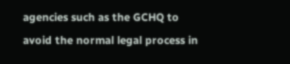agencies such as the GCHQ to avoid the normal legal process in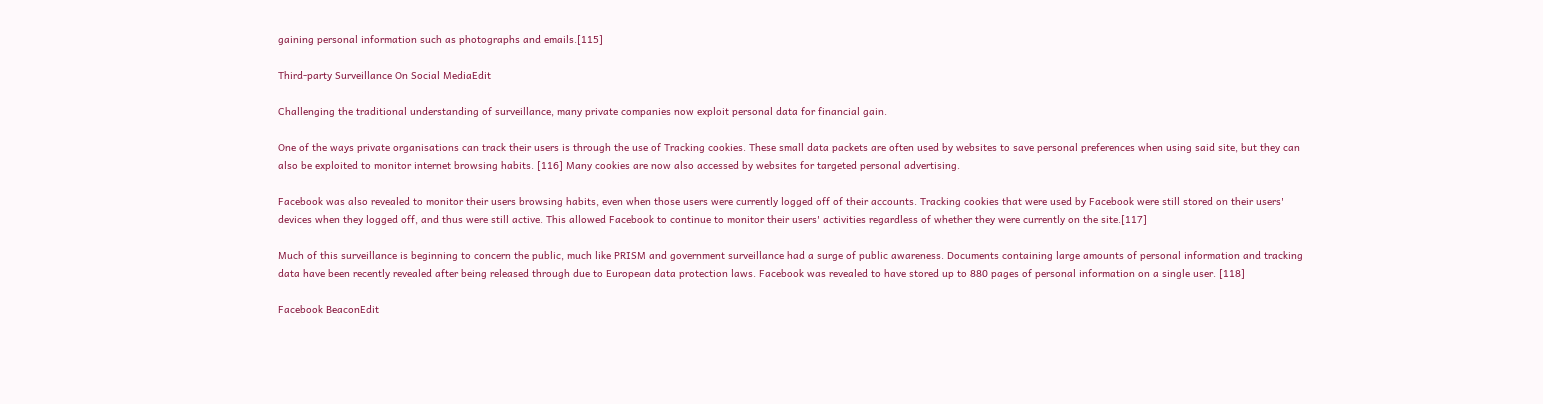gaining personal information such as photographs and emails.[115]

Third-party Surveillance On Social MediaEdit

Challenging the traditional understanding of surveillance, many private companies now exploit personal data for financial gain.

One of the ways private organisations can track their users is through the use of Tracking cookies. These small data packets are often used by websites to save personal preferences when using said site, but they can also be exploited to monitor internet browsing habits. [116] Many cookies are now also accessed by websites for targeted personal advertising.

Facebook was also revealed to monitor their users browsing habits, even when those users were currently logged off of their accounts. Tracking cookies that were used by Facebook were still stored on their users' devices when they logged off, and thus were still active. This allowed Facebook to continue to monitor their users' activities regardless of whether they were currently on the site.[117]

Much of this surveillance is beginning to concern the public, much like PRISM and government surveillance had a surge of public awareness. Documents containing large amounts of personal information and tracking data have been recently revealed after being released through due to European data protection laws. Facebook was revealed to have stored up to 880 pages of personal information on a single user. [118]

Facebook BeaconEdit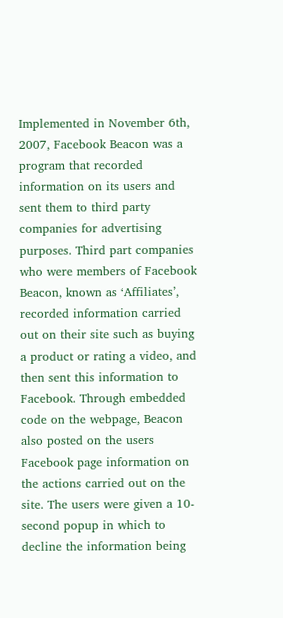Implemented in November 6th, 2007, Facebook Beacon was a program that recorded information on its users and sent them to third party companies for advertising purposes. Third part companies who were members of Facebook Beacon, known as ‘Affiliates’, recorded information carried out on their site such as buying a product or rating a video, and then sent this information to Facebook. Through embedded code on the webpage, Beacon also posted on the users Facebook page information on the actions carried out on the site. The users were given a 10-second popup in which to decline the information being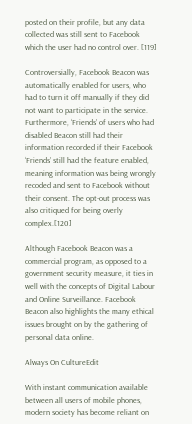posted on their profile, but any data collected was still sent to Facebook which the user had no control over. [119]

Controversially, Facebook Beacon was automatically enabled for users, who had to turn it off manually if they did not want to participate in the service. Furthermore, ‘Friends’ of users who had disabled Beacon still had their information recorded if their Facebook ‘Friends’ still had the feature enabled, meaning information was being wrongly recoded and sent to Facebook without their consent. The opt-out process was also critiqued for being overly complex.[120]

Although Facebook Beacon was a commercial program, as opposed to a government security measure, it ties in well with the concepts of Digital Labour and Online Surveillance. Facebook Beacon also highlights the many ethical issues brought on by the gathering of personal data online.

Always On CultureEdit

With instant communication available between all users of mobile phones, modern society has become reliant on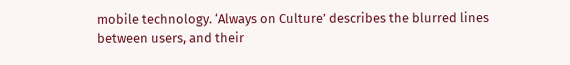mobile technology. ‘Always on Culture’ describes the blurred lines between users, and their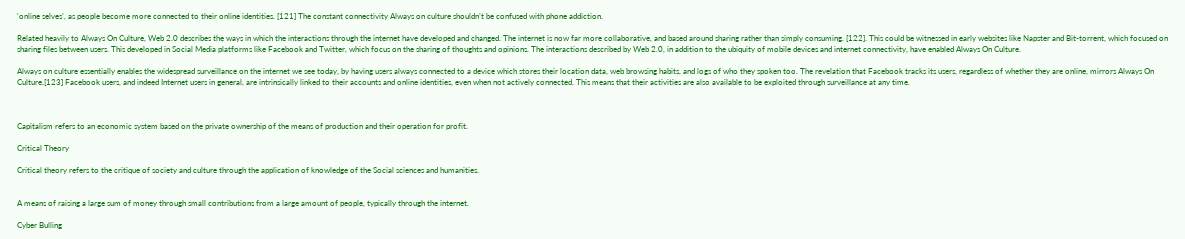‘online selves’, as people become more connected to their online identities. [121] The constant connectivity Always on culture shouldn’t be confused with phone addiction.

Related heavily to Always On Culture, Web 2.0 describes the ways in which the interactions through the internet have developed and changed. The internet is now far more collaborative, and based around sharing rather than simply consuming. [122]. This could be witnessed in early websites like Napster and Bit-torrent, which focused on sharing files between users. This developed in Social Media platforms like Facebook and Twitter, which focus on the sharing of thoughts and opinions. The interactions described by Web 2.0, in addition to the ubiquity of mobile devices and internet connectivity, have enabled Always On Culture.

Always on culture essentially enables the widespread surveillance on the internet we see today, by having users always connected to a device which stores their location data, web browsing habits, and logs of who they spoken too. The revelation that Facebook tracks its users, regardless of whether they are online, mirrors Always On Culture.[123] Facebook users, and indeed Internet users in general, are intrinsically linked to their accounts and online identities, even when not actively connected. This means that their activities are also available to be exploited through surveillance at any time.



Capitalism refers to an economic system based on the private ownership of the means of production and their operation for profit.

Critical Theory

Critical theory refers to the critique of society and culture through the application of knowledge of the Social sciences and humanities.


A means of raising a large sum of money through small contributions from a large amount of people, typically through the internet.

Cyber Bulling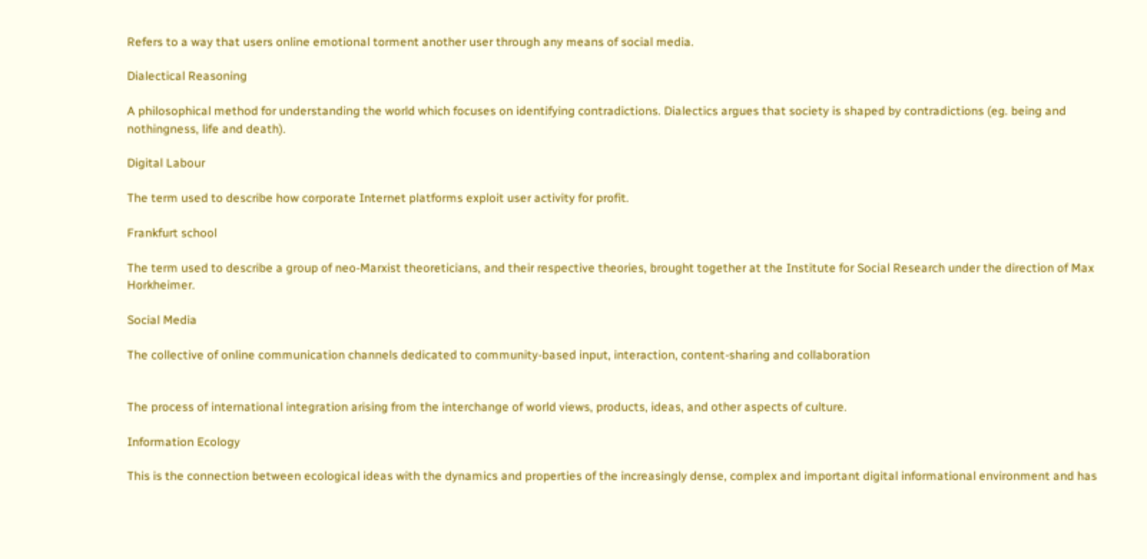Refers to a way that users online emotional torment another user through any means of social media.

Dialectical Reasoning

A philosophical method for understanding the world which focuses on identifying contradictions. Dialectics argues that society is shaped by contradictions (eg. being and nothingness, life and death).

Digital Labour

The term used to describe how corporate Internet platforms exploit user activity for profit.

Frankfurt school

The term used to describe a group of neo-Marxist theoreticians, and their respective theories, brought together at the Institute for Social Research under the direction of Max Horkheimer.

Social Media

The collective of online communication channels dedicated to community-based input, interaction, content-sharing and collaboration


The process of international integration arising from the interchange of world views, products, ideas, and other aspects of culture.

Information Ecology

This is the connection between ecological ideas with the dynamics and properties of the increasingly dense, complex and important digital informational environment and has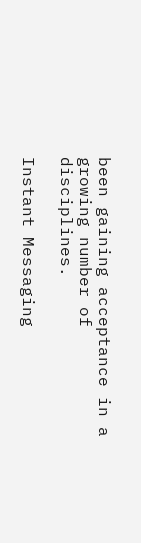been gaining acceptance in a growing number of disciplines.

Instant Messaging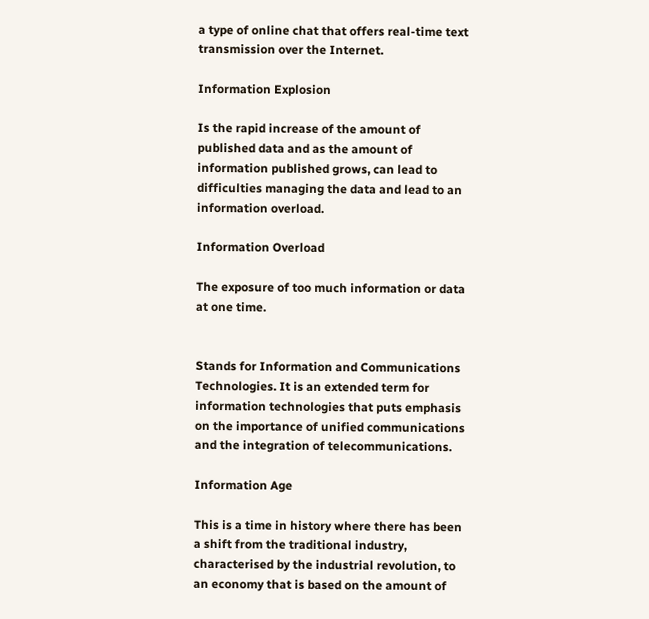a type of online chat that offers real-time text transmission over the Internet.

Information Explosion

Is the rapid increase of the amount of published data and as the amount of information published grows, can lead to difficulties managing the data and lead to an information overload.

Information Overload

The exposure of too much information or data at one time.


Stands for Information and Communications Technologies. It is an extended term for information technologies that puts emphasis on the importance of unified communications and the integration of telecommunications.

Information Age

This is a time in history where there has been a shift from the traditional industry, characterised by the industrial revolution, to an economy that is based on the amount of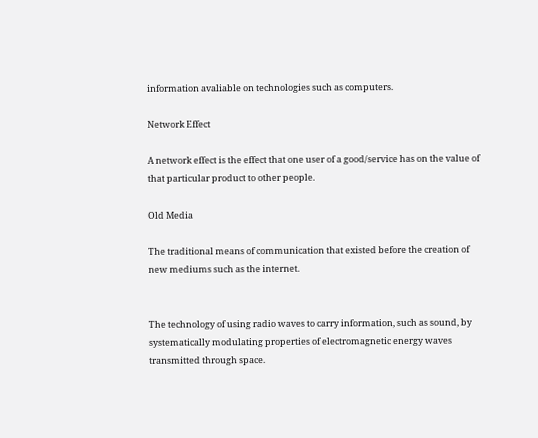information avaliable on technologies such as computers.

Network Effect

A network effect is the effect that one user of a good/service has on the value of that particular product to other people.

Old Media

The traditional means of communication that existed before the creation of new mediums such as the internet.


The technology of using radio waves to carry information, such as sound, by systematically modulating properties of electromagnetic energy waves transmitted through space.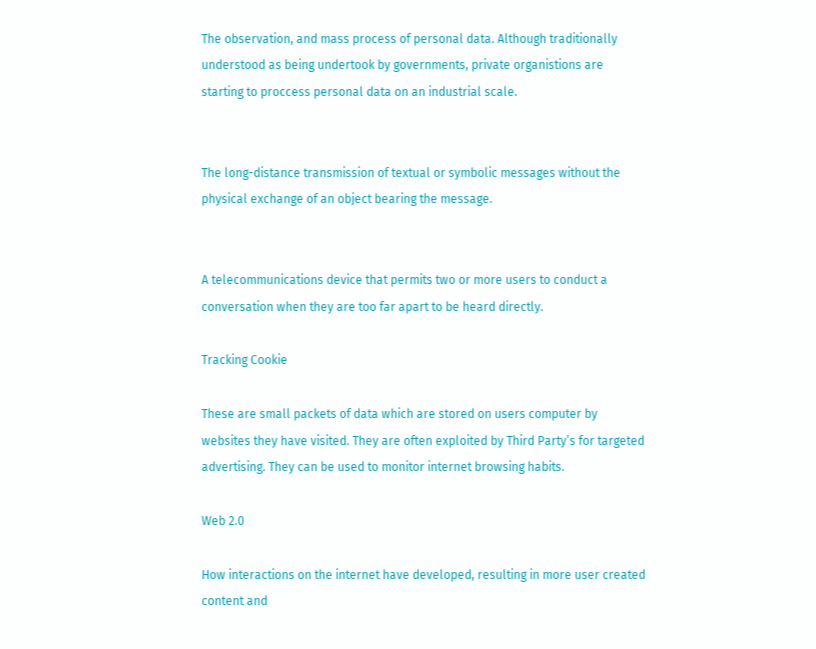The observation, and mass process of personal data. Although traditionally understood as being undertook by governments, private organistions are starting to proccess personal data on an industrial scale.


The long-distance transmission of textual or symbolic messages without the physical exchange of an object bearing the message.


A telecommunications device that permits two or more users to conduct a conversation when they are too far apart to be heard directly.

Tracking Cookie

These are small packets of data which are stored on users computer by websites they have visited. They are often exploited by Third Party’s for targeted advertising. They can be used to monitor internet browsing habits.

Web 2.0

How interactions on the internet have developed, resulting in more user created content and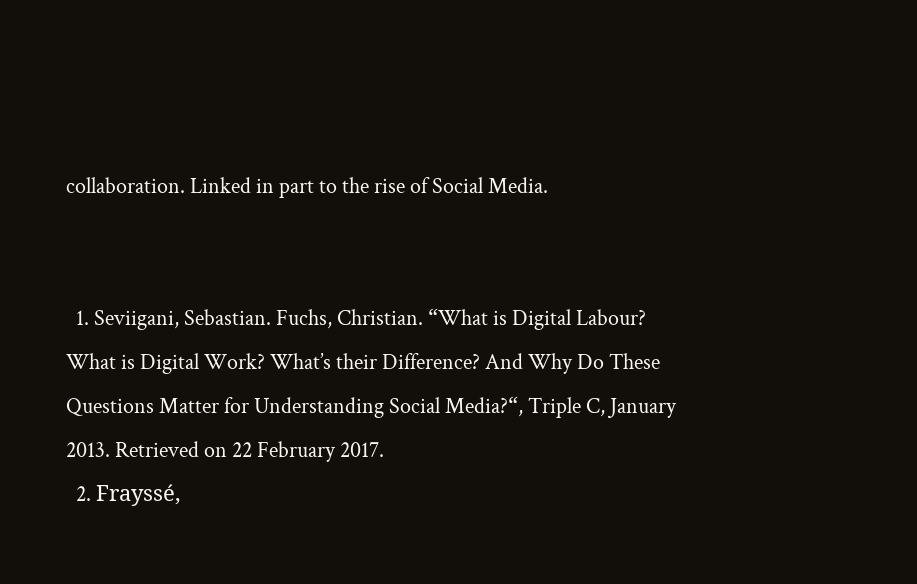collaboration. Linked in part to the rise of Social Media.


  1. Seviigani, Sebastian. Fuchs, Christian. “What is Digital Labour? What is Digital Work? What’s their Difference? And Why Do These Questions Matter for Understanding Social Media?“, Triple C, January 2013. Retrieved on 22 February 2017.
  2. Frayssé,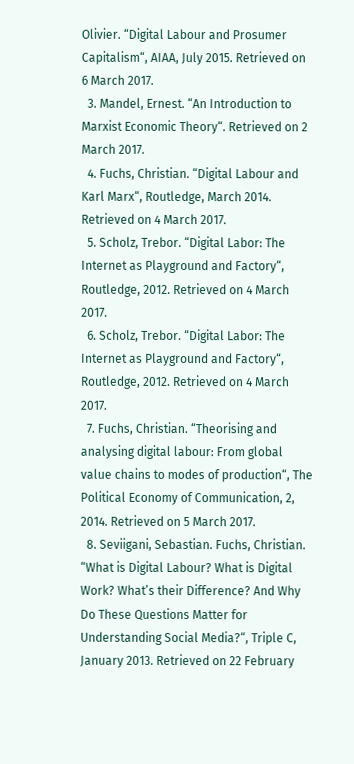Olivier. “Digital Labour and Prosumer Capitalism“, AIAA, July 2015. Retrieved on 6 March 2017.
  3. Mandel, Ernest. “An Introduction to Marxist Economic Theory“. Retrieved on 2 March 2017.
  4. Fuchs, Christian. “Digital Labour and Karl Marx“, Routledge, March 2014. Retrieved on 4 March 2017.
  5. Scholz, Trebor. “Digital Labor: The Internet as Playground and Factory“, Routledge, 2012. Retrieved on 4 March 2017.
  6. Scholz, Trebor. “Digital Labor: The Internet as Playground and Factory“, Routledge, 2012. Retrieved on 4 March 2017.
  7. Fuchs, Christian. “Theorising and analysing digital labour: From global value chains to modes of production“, The Political Economy of Communication, 2, 2014. Retrieved on 5 March 2017.
  8. Seviigani, Sebastian. Fuchs, Christian. “What is Digital Labour? What is Digital Work? What’s their Difference? And Why Do These Questions Matter for Understanding Social Media?“, Triple C, January 2013. Retrieved on 22 February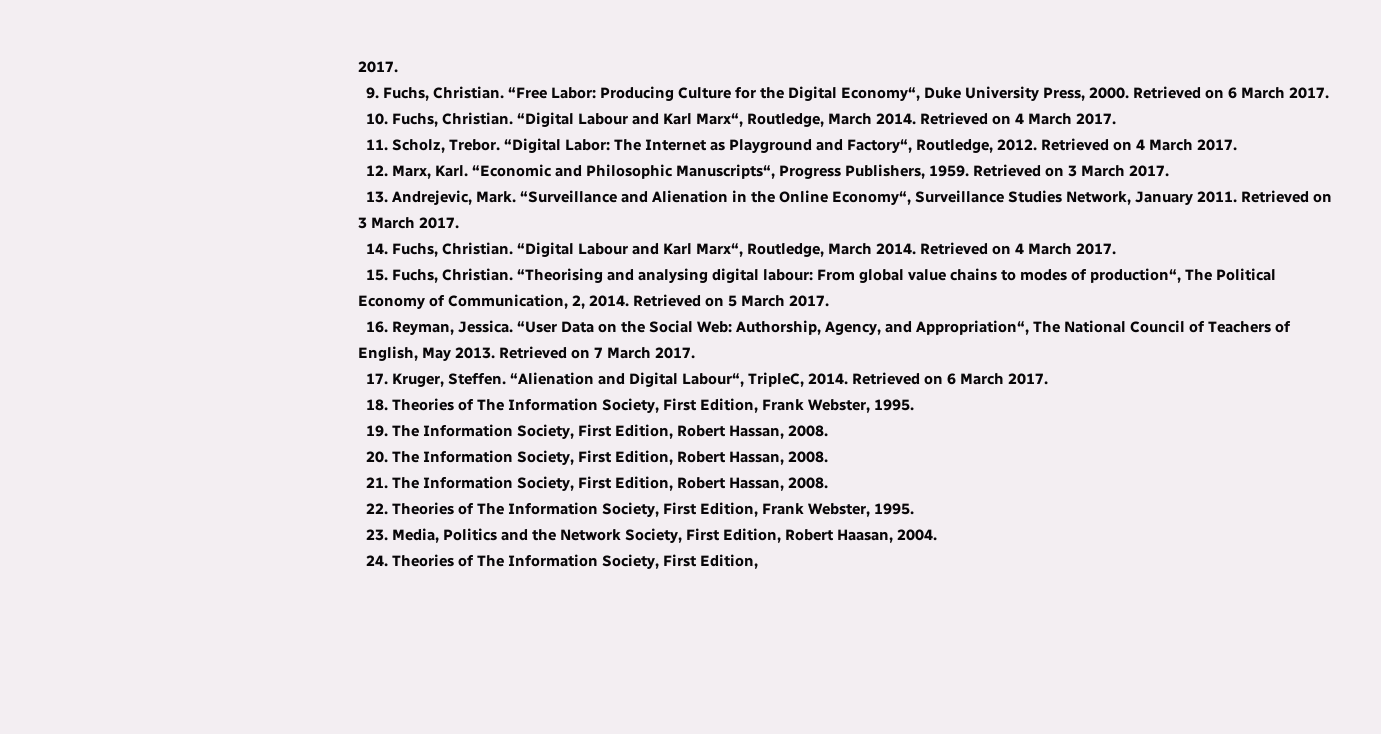2017.
  9. Fuchs, Christian. “Free Labor: Producing Culture for the Digital Economy“, Duke University Press, 2000. Retrieved on 6 March 2017.
  10. Fuchs, Christian. “Digital Labour and Karl Marx“, Routledge, March 2014. Retrieved on 4 March 2017.
  11. Scholz, Trebor. “Digital Labor: The Internet as Playground and Factory“, Routledge, 2012. Retrieved on 4 March 2017.
  12. Marx, Karl. “Economic and Philosophic Manuscripts“, Progress Publishers, 1959. Retrieved on 3 March 2017.
  13. Andrejevic, Mark. “Surveillance and Alienation in the Online Economy“, Surveillance Studies Network, January 2011. Retrieved on 3 March 2017.
  14. Fuchs, Christian. “Digital Labour and Karl Marx“, Routledge, March 2014. Retrieved on 4 March 2017.
  15. Fuchs, Christian. “Theorising and analysing digital labour: From global value chains to modes of production“, The Political Economy of Communication, 2, 2014. Retrieved on 5 March 2017.
  16. Reyman, Jessica. “User Data on the Social Web: Authorship, Agency, and Appropriation“, The National Council of Teachers of English, May 2013. Retrieved on 7 March 2017.
  17. Kruger, Steffen. “Alienation and Digital Labour“, TripleC, 2014. Retrieved on 6 March 2017.
  18. Theories of The Information Society, First Edition, Frank Webster, 1995.
  19. The Information Society, First Edition, Robert Hassan, 2008.
  20. The Information Society, First Edition, Robert Hassan, 2008.
  21. The Information Society, First Edition, Robert Hassan, 2008.
  22. Theories of The Information Society, First Edition, Frank Webster, 1995.
  23. Media, Politics and the Network Society, First Edition, Robert Haasan, 2004.
  24. Theories of The Information Society, First Edition,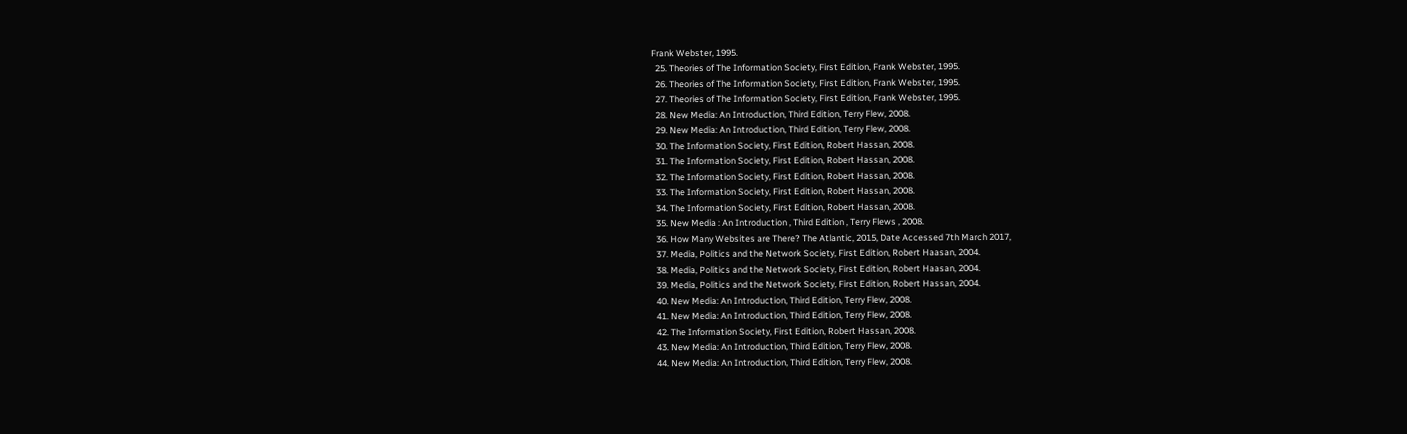Frank Webster, 1995.
  25. Theories of The Information Society, First Edition, Frank Webster, 1995.
  26. Theories of The Information Society, First Edition, Frank Webster, 1995.
  27. Theories of The Information Society, First Edition, Frank Webster, 1995.
  28. New Media: An Introduction, Third Edition, Terry Flew, 2008.
  29. New Media: An Introduction, Third Edition, Terry Flew, 2008.
  30. The Information Society, First Edition, Robert Hassan, 2008.
  31. The Information Society, First Edition, Robert Hassan, 2008.
  32. The Information Society, First Edition, Robert Hassan, 2008.
  33. The Information Society, First Edition, Robert Hassan, 2008.
  34. The Information Society, First Edition, Robert Hassan, 2008.
  35. New Media : An Introduction , Third Edition , Terry Flews , 2008.
  36. How Many Websites are There? The Atlantic, 2015, Date Accessed 7th March 2017,
  37. Media, Politics and the Network Society, First Edition, Robert Haasan, 2004.
  38. Media, Politics and the Network Society, First Edition, Robert Haasan, 2004.
  39. Media, Politics and the Network Society, First Edition, Robert Hassan, 2004.
  40. New Media: An Introduction, Third Edition, Terry Flew, 2008.
  41. New Media: An Introduction, Third Edition, Terry Flew, 2008.
  42. The Information Society, First Edition, Robert Hassan, 2008.
  43. New Media: An Introduction, Third Edition, Terry Flew, 2008.
  44. New Media: An Introduction, Third Edition, Terry Flew, 2008.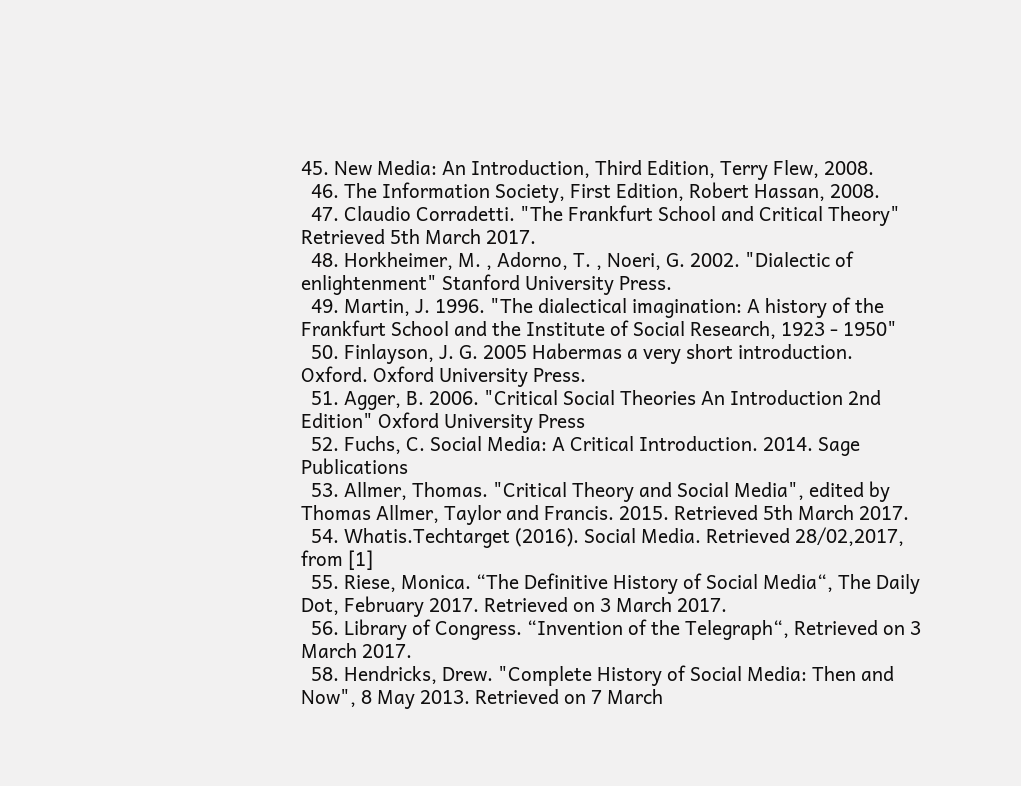45. New Media: An Introduction, Third Edition, Terry Flew, 2008.
  46. The Information Society, First Edition, Robert Hassan, 2008.
  47. Claudio Corradetti. "The Frankfurt School and Critical Theory" Retrieved 5th March 2017.
  48. Horkheimer, M. , Adorno, T. , Noeri, G. 2002. "Dialectic of enlightenment" Stanford University Press.
  49. Martin, J. 1996. "The dialectical imagination: A history of the Frankfurt School and the Institute of Social Research, 1923 - 1950"
  50. Finlayson, J. G. 2005 Habermas a very short introduction. Oxford. Oxford University Press.
  51. Agger, B. 2006. "Critical Social Theories An Introduction 2nd Edition" Oxford University Press
  52. Fuchs, C. Social Media: A Critical Introduction. 2014. Sage Publications
  53. Allmer, Thomas. "Critical Theory and Social Media", edited by Thomas Allmer, Taylor and Francis. 2015. Retrieved 5th March 2017.
  54. Whatis.Techtarget (2016). Social Media. Retrieved 28/02,2017, from [1]
  55. Riese, Monica. “The Definitive History of Social Media“, The Daily Dot, February 2017. Retrieved on 3 March 2017.
  56. Library of Congress. “Invention of the Telegraph“, Retrieved on 3 March 2017.
  58. Hendricks, Drew. "Complete History of Social Media: Then and Now", 8 May 2013. Retrieved on 7 March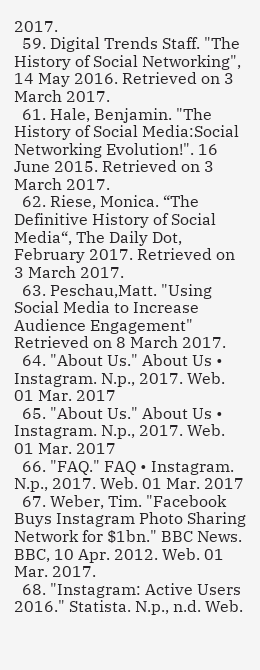2017.
  59. Digital Trends Staff. "The History of Social Networking", 14 May 2016. Retrieved on 3 March 2017.
  61. Hale, Benjamin. "The History of Social Media:Social Networking Evolution!". 16 June 2015. Retrieved on 3 March 2017.
  62. Riese, Monica. “The Definitive History of Social Media“, The Daily Dot, February 2017. Retrieved on 3 March 2017.
  63. Peschau,Matt. "Using Social Media to Increase Audience Engagement" Retrieved on 8 March 2017.
  64. "About Us." About Us • Instagram. N.p., 2017. Web. 01 Mar. 2017
  65. "About Us." About Us • Instagram. N.p., 2017. Web. 01 Mar. 2017
  66. "FAQ." FAQ • Instagram. N.p., 2017. Web. 01 Mar. 2017
  67. Weber, Tim. "Facebook Buys Instagram Photo Sharing Network for $1bn." BBC News. BBC, 10 Apr. 2012. Web. 01 Mar. 2017.
  68. "Instagram: Active Users 2016." Statista. N.p., n.d. Web.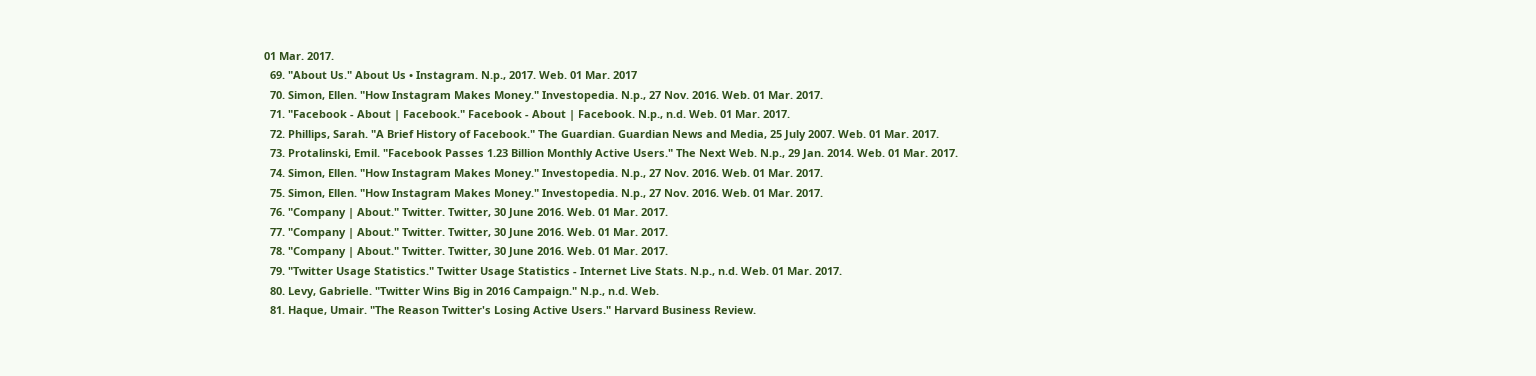01 Mar. 2017.
  69. "About Us." About Us • Instagram. N.p., 2017. Web. 01 Mar. 2017
  70. Simon, Ellen. "How Instagram Makes Money." Investopedia. N.p., 27 Nov. 2016. Web. 01 Mar. 2017.
  71. "Facebook - About | Facebook." Facebook - About | Facebook. N.p., n.d. Web. 01 Mar. 2017.
  72. Phillips, Sarah. "A Brief History of Facebook." The Guardian. Guardian News and Media, 25 July 2007. Web. 01 Mar. 2017.
  73. Protalinski, Emil. "Facebook Passes 1.23 Billion Monthly Active Users." The Next Web. N.p., 29 Jan. 2014. Web. 01 Mar. 2017.
  74. Simon, Ellen. "How Instagram Makes Money." Investopedia. N.p., 27 Nov. 2016. Web. 01 Mar. 2017.
  75. Simon, Ellen. "How Instagram Makes Money." Investopedia. N.p., 27 Nov. 2016. Web. 01 Mar. 2017.
  76. "Company | About." Twitter. Twitter, 30 June 2016. Web. 01 Mar. 2017.
  77. "Company | About." Twitter. Twitter, 30 June 2016. Web. 01 Mar. 2017.
  78. "Company | About." Twitter. Twitter, 30 June 2016. Web. 01 Mar. 2017.
  79. "Twitter Usage Statistics." Twitter Usage Statistics - Internet Live Stats. N.p., n.d. Web. 01 Mar. 2017.
  80. Levy, Gabrielle. "Twitter Wins Big in 2016 Campaign." N.p., n.d. Web.
  81. Haque, Umair. "The Reason Twitter's Losing Active Users." Harvard Business Review.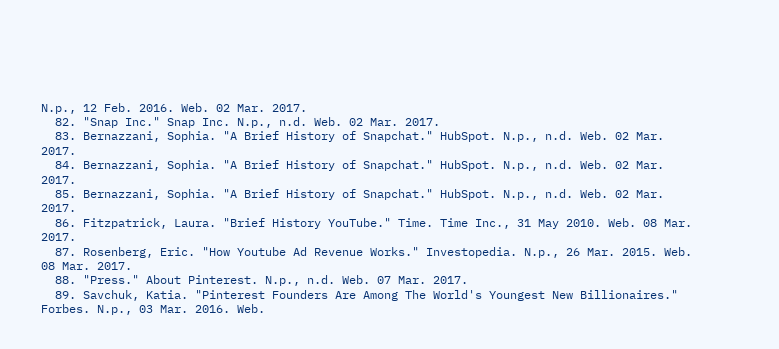N.p., 12 Feb. 2016. Web. 02 Mar. 2017.
  82. "Snap Inc." Snap Inc. N.p., n.d. Web. 02 Mar. 2017.
  83. Bernazzani, Sophia. "A Brief History of Snapchat." HubSpot. N.p., n.d. Web. 02 Mar. 2017.
  84. Bernazzani, Sophia. "A Brief History of Snapchat." HubSpot. N.p., n.d. Web. 02 Mar. 2017.
  85. Bernazzani, Sophia. "A Brief History of Snapchat." HubSpot. N.p., n.d. Web. 02 Mar. 2017.
  86. Fitzpatrick, Laura. "Brief History YouTube." Time. Time Inc., 31 May 2010. Web. 08 Mar. 2017.
  87. Rosenberg, Eric. "How Youtube Ad Revenue Works." Investopedia. N.p., 26 Mar. 2015. Web. 08 Mar. 2017.
  88. "Press." About Pinterest. N.p., n.d. Web. 07 Mar. 2017.
  89. Savchuk, Katia. "Pinterest Founders Are Among The World's Youngest New Billionaires." Forbes. N.p., 03 Mar. 2016. Web.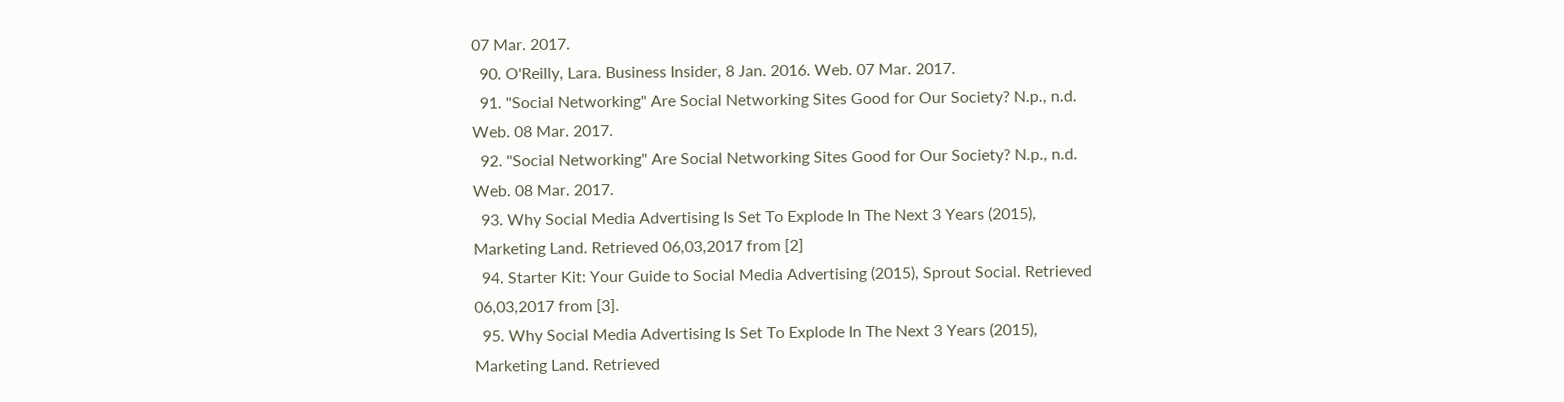07 Mar. 2017.
  90. O'Reilly, Lara. Business Insider, 8 Jan. 2016. Web. 07 Mar. 2017.
  91. "Social Networking" Are Social Networking Sites Good for Our Society? N.p., n.d. Web. 08 Mar. 2017.
  92. "Social Networking" Are Social Networking Sites Good for Our Society? N.p., n.d. Web. 08 Mar. 2017.
  93. Why Social Media Advertising Is Set To Explode In The Next 3 Years (2015), Marketing Land. Retrieved 06,03,2017 from [2]
  94. Starter Kit: Your Guide to Social Media Advertising (2015), Sprout Social. Retrieved 06,03,2017 from [3].
  95. Why Social Media Advertising Is Set To Explode In The Next 3 Years (2015), Marketing Land. Retrieved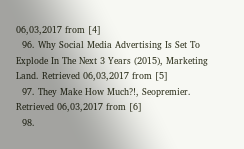06,03,2017 from [4]
  96. Why Social Media Advertising Is Set To Explode In The Next 3 Years (2015), Marketing Land. Retrieved 06,03,2017 from [5]
  97. They Make How Much?!, Seopremier. Retrieved 06,03,2017 from [6]
  98.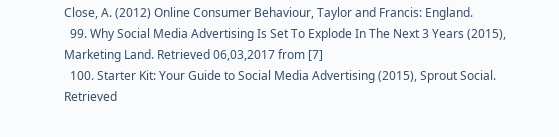Close, A. (2012) Online Consumer Behaviour, Taylor and Francis: England.
  99. Why Social Media Advertising Is Set To Explode In The Next 3 Years (2015), Marketing Land. Retrieved 06,03,2017 from [7]
  100. Starter Kit: Your Guide to Social Media Advertising (2015), Sprout Social. Retrieved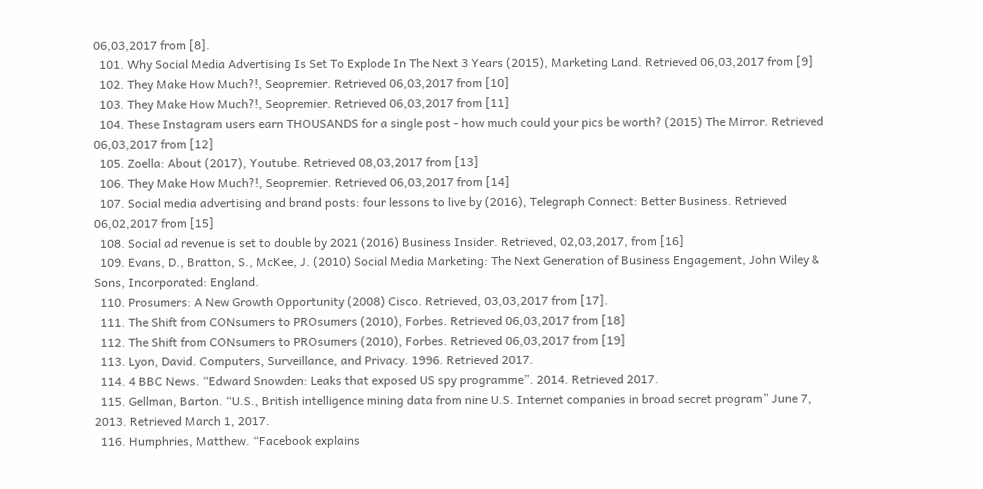06,03,2017 from [8].
  101. Why Social Media Advertising Is Set To Explode In The Next 3 Years (2015), Marketing Land. Retrieved 06,03,2017 from [9]
  102. They Make How Much?!, Seopremier. Retrieved 06,03,2017 from [10]
  103. They Make How Much?!, Seopremier. Retrieved 06,03,2017 from [11]
  104. These Instagram users earn THOUSANDS for a single post - how much could your pics be worth? (2015) The Mirror. Retrieved 06,03,2017 from [12]
  105. Zoella: About (2017), Youtube. Retrieved 08,03,2017 from [13]
  106. They Make How Much?!, Seopremier. Retrieved 06,03,2017 from [14]
  107. Social media advertising and brand posts: four lessons to live by (2016), Telegraph Connect: Better Business. Retrieved 06,02,2017 from [15]
  108. Social ad revenue is set to double by 2021 (2016) Business Insider. Retrieved, 02,03,2017, from [16]
  109. Evans, D., Bratton, S., McKee, J. (2010) Social Media Marketing: The Next Generation of Business Engagement, John Wiley & Sons, Incorporated: England.
  110. Prosumers: A New Growth Opportunity (2008) Cisco. Retrieved, 03,03,2017 from [17].
  111. The Shift from CONsumers to PROsumers (2010), Forbes. Retrieved 06,03,2017 from [18]
  112. The Shift from CONsumers to PROsumers (2010), Forbes. Retrieved 06,03,2017 from [19]
  113. Lyon, David. Computers, Surveillance, and Privacy. 1996. Retrieved 2017.
  114. 4 BBC News. “Edward Snowden: Leaks that exposed US spy programme”. 2014. Retrieved 2017.
  115. Gellman, Barton. “U.S., British intelligence mining data from nine U.S. Internet companies in broad secret program” June 7, 2013. Retrieved March 1, 2017.
  116. Humphries, Matthew. “Facebook explains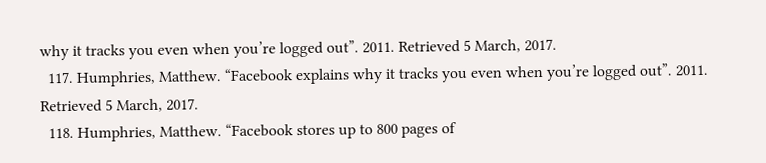why it tracks you even when you’re logged out”. 2011. Retrieved 5 March, 2017.
  117. Humphries, Matthew. “Facebook explains why it tracks you even when you’re logged out”. 2011. Retrieved 5 March, 2017.
  118. Humphries, Matthew. “Facebook stores up to 800 pages of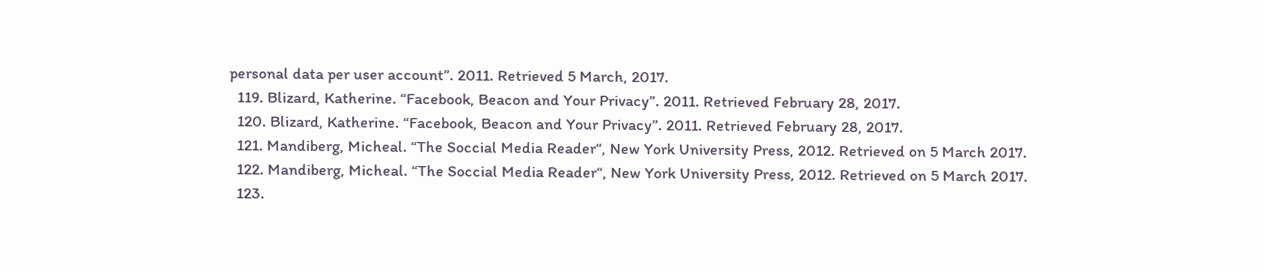personal data per user account”. 2011. Retrieved 5 March, 2017.
  119. Blizard, Katherine. “Facebook, Beacon and Your Privacy”. 2011. Retrieved February 28, 2017.
  120. Blizard, Katherine. “Facebook, Beacon and Your Privacy”. 2011. Retrieved February 28, 2017.
  121. Mandiberg, Micheal. “The Soccial Media Reader“, New York University Press, 2012. Retrieved on 5 March 2017.
  122. Mandiberg, Micheal. “The Soccial Media Reader“, New York University Press, 2012. Retrieved on 5 March 2017.
  123.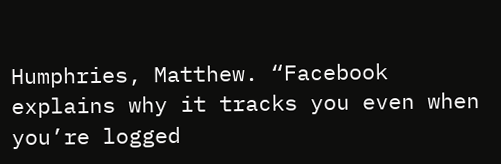Humphries, Matthew. “Facebook explains why it tracks you even when you’re logged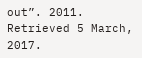out”. 2011. Retrieved 5 March, 2017.